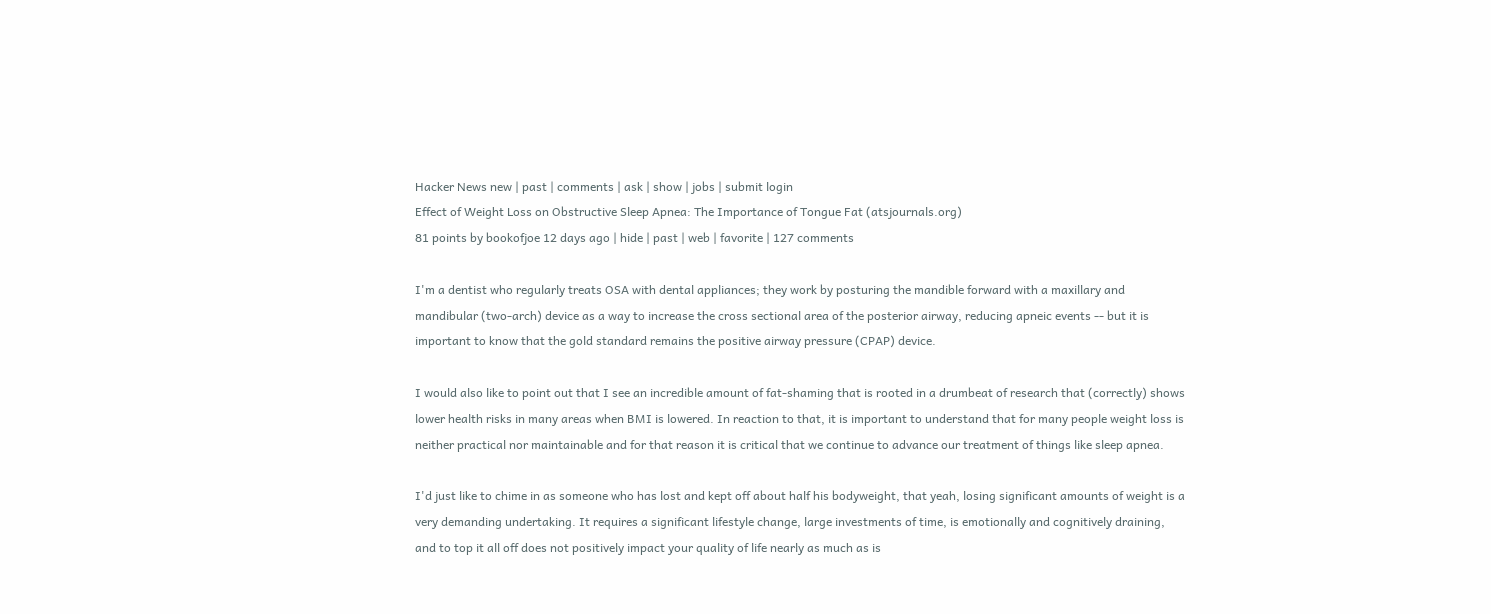Hacker News new | past | comments | ask | show | jobs | submit login
Effect of Weight Loss on Obstructive Sleep Apnea: The Importance of Tongue Fat (atsjournals.org)
81 points by bookofjoe 12 days ago | hide | past | web | favorite | 127 comments

I'm a dentist who regularly treats OSA with dental appliances; they work by posturing the mandible forward with a maxillary and mandibular (two-arch) device as a way to increase the cross sectional area of the posterior airway, reducing apneic events -- but it is important to know that the gold standard remains the positive airway pressure (CPAP) device.

I would also like to point out that I see an incredible amount of fat-shaming that is rooted in a drumbeat of research that (correctly) shows lower health risks in many areas when BMI is lowered. In reaction to that, it is important to understand that for many people weight loss is neither practical nor maintainable and for that reason it is critical that we continue to advance our treatment of things like sleep apnea.

I'd just like to chime in as someone who has lost and kept off about half his bodyweight, that yeah, losing significant amounts of weight is a very demanding undertaking. It requires a significant lifestyle change, large investments of time, is emotionally and cognitively draining, and to top it all off does not positively impact your quality of life nearly as much as is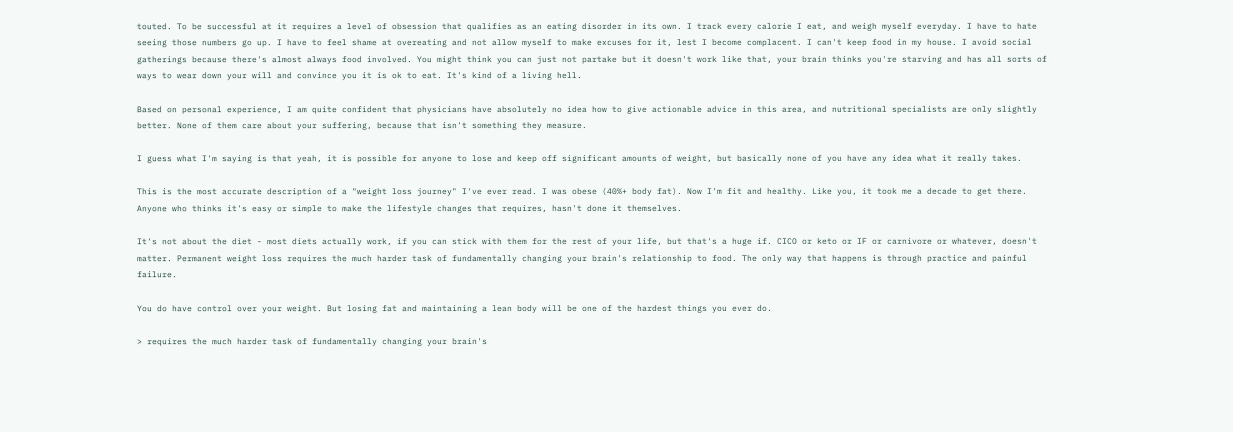touted. To be successful at it requires a level of obsession that qualifies as an eating disorder in its own. I track every calorie I eat, and weigh myself everyday. I have to hate seeing those numbers go up. I have to feel shame at overeating and not allow myself to make excuses for it, lest I become complacent. I can't keep food in my house. I avoid social gatherings because there's almost always food involved. You might think you can just not partake but it doesn't work like that, your brain thinks you're starving and has all sorts of ways to wear down your will and convince you it is ok to eat. It's kind of a living hell.

Based on personal experience, I am quite confident that physicians have absolutely no idea how to give actionable advice in this area, and nutritional specialists are only slightly better. None of them care about your suffering, because that isn't something they measure.

I guess what I'm saying is that yeah, it is possible for anyone to lose and keep off significant amounts of weight, but basically none of you have any idea what it really takes.

This is the most accurate description of a "weight loss journey" I've ever read. I was obese (40%+ body fat). Now I'm fit and healthy. Like you, it took me a decade to get there. Anyone who thinks it's easy or simple to make the lifestyle changes that requires, hasn't done it themselves.

It's not about the diet - most diets actually work, if you can stick with them for the rest of your life, but that's a huge if. CICO or keto or IF or carnivore or whatever, doesn't matter. Permanent weight loss requires the much harder task of fundamentally changing your brain's relationship to food. The only way that happens is through practice and painful failure.

You do have control over your weight. But losing fat and maintaining a lean body will be one of the hardest things you ever do.

> requires the much harder task of fundamentally changing your brain's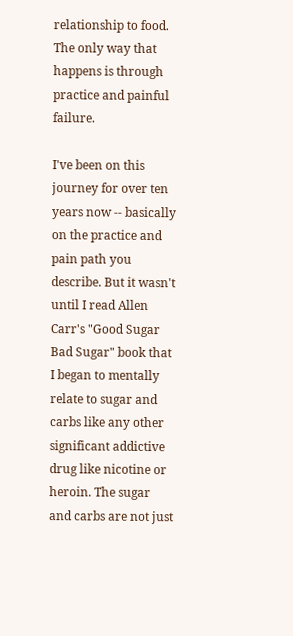relationship to food. The only way that happens is through practice and painful failure.

I've been on this journey for over ten years now -- basically on the practice and pain path you describe. But it wasn't until I read Allen Carr's "Good Sugar Bad Sugar" book that I began to mentally relate to sugar and carbs like any other significant addictive drug like nicotine or heroin. The sugar and carbs are not just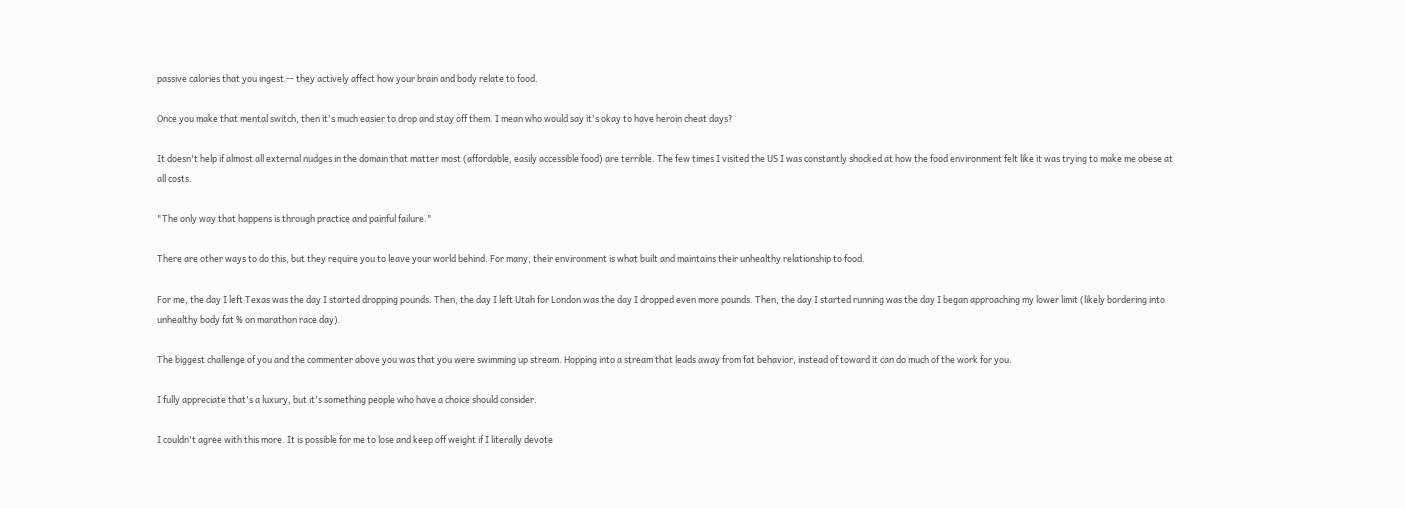passive calories that you ingest -- they actively affect how your brain and body relate to food.

Once you make that mental switch, then it's much easier to drop and stay off them. I mean who would say it's okay to have heroin cheat days?

It doesn't help if almost all external nudges in the domain that matter most (affordable, easily accessible food) are terrible. The few times I visited the US I was constantly shocked at how the food environment felt like it was trying to make me obese at all costs.

"The only way that happens is through practice and painful failure."

There are other ways to do this, but they require you to leave your world behind. For many, their environment is what built and maintains their unhealthy relationship to food.

For me, the day I left Texas was the day I started dropping pounds. Then, the day I left Utah for London was the day I dropped even more pounds. Then, the day I started running was the day I began approaching my lower limit (likely bordering into unhealthy body fat % on marathon race day).

The biggest challenge of you and the commenter above you was that you were swimming up stream. Hopping into a stream that leads away from fat behavior, instead of toward it can do much of the work for you.

I fully appreciate that's a luxury, but it's something people who have a choice should consider.

I couldn't agree with this more. It is possible for me to lose and keep off weight if I literally devote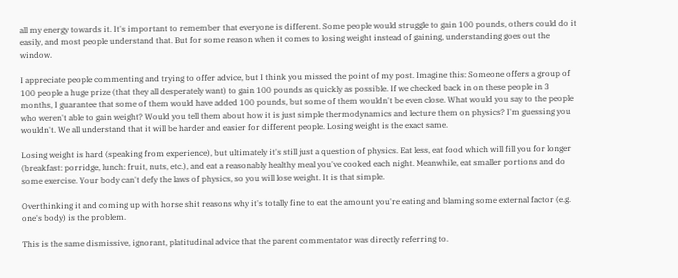all my energy towards it. It's important to remember that everyone is different. Some people would struggle to gain 100 pounds, others could do it easily, and most people understand that. But for some reason when it comes to losing weight instead of gaining, understanding goes out the window.

I appreciate people commenting and trying to offer advice, but I think you missed the point of my post. Imagine this: Someone offers a group of 100 people a huge prize (that they all desperately want) to gain 100 pounds as quickly as possible. If we checked back in on these people in 3 months, I guarantee that some of them would have added 100 pounds, but some of them wouldn't be even close. What would you say to the people who weren't able to gain weight? Would you tell them about how it is just simple thermodynamics and lecture them on physics? I'm guessing you wouldn't. We all understand that it will be harder and easier for different people. Losing weight is the exact same.

Losing weight is hard (speaking from experience), but ultimately it's still just a question of physics. Eat less, eat food which will fill you for longer (breakfast: porridge, lunch: fruit, nuts, etc.), and eat a reasonably healthy meal you've cooked each night. Meanwhile, eat smaller portions and do some exercise. Your body can't defy the laws of physics, so you will lose weight. It is that simple.

Overthinking it and coming up with horse shit reasons why it's totally fine to eat the amount you're eating and blaming some external factor (e.g. one's body) is the problem.

This is the same dismissive, ignorant, platitudinal advice that the parent commentator was directly referring to.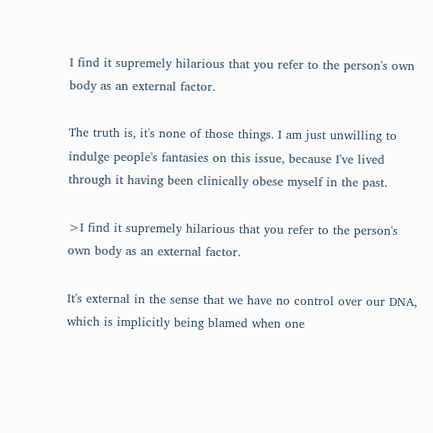I find it supremely hilarious that you refer to the person's own body as an external factor.

The truth is, it's none of those things. I am just unwilling to indulge people's fantasies on this issue, because I've lived through it having been clinically obese myself in the past.

>I find it supremely hilarious that you refer to the person's own body as an external factor.

It's external in the sense that we have no control over our DNA, which is implicitly being blamed when one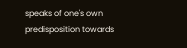speaks of one's own predisposition towards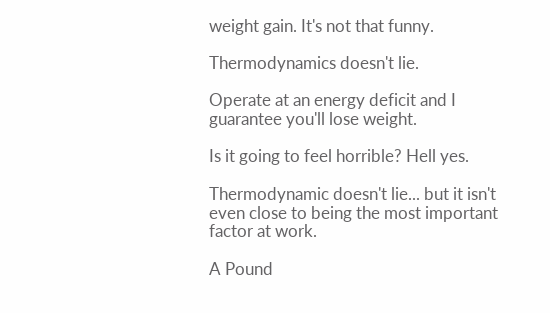weight gain. It's not that funny.

Thermodynamics doesn't lie.

Operate at an energy deficit and I guarantee you'll lose weight.

Is it going to feel horrible? Hell yes.

Thermodynamic doesn't lie... but it isn't even close to being the most important factor at work.

A Pound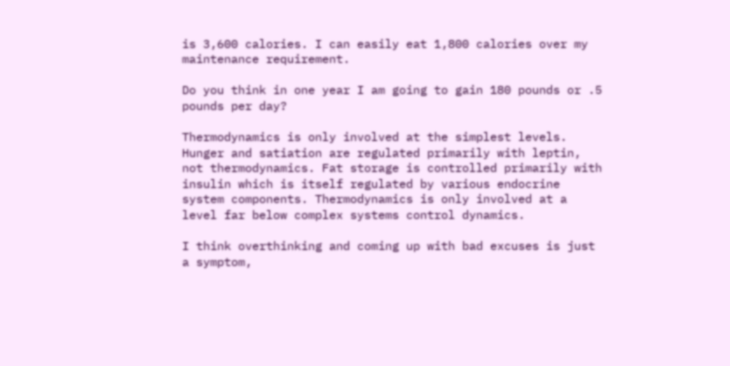is 3,600 calories. I can easily eat 1,800 calories over my maintenance requirement.

Do you think in one year I am going to gain 180 pounds or .5 pounds per day?

Thermodynamics is only involved at the simplest levels. Hunger and satiation are regulated primarily with leptin, not thermodynamics. Fat storage is controlled primarily with insulin which is itself regulated by various endocrine system components. Thermodynamics is only involved at a level far below complex systems control dynamics.

I think overthinking and coming up with bad excuses is just a symptom,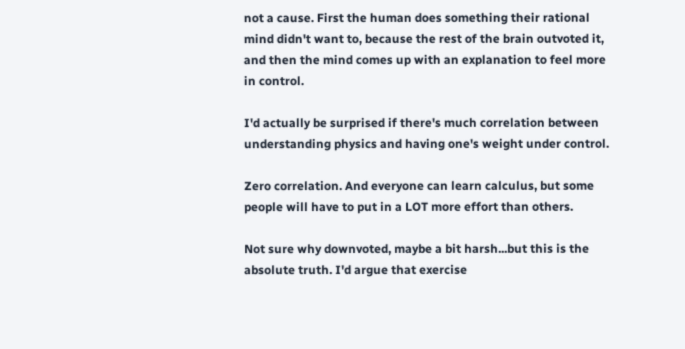not a cause. First the human does something their rational mind didn't want to, because the rest of the brain outvoted it, and then the mind comes up with an explanation to feel more in control.

I'd actually be surprised if there's much correlation between understanding physics and having one's weight under control.

Zero correlation. And everyone can learn calculus, but some people will have to put in a LOT more effort than others.

Not sure why downvoted, maybe a bit harsh...but this is the absolute truth. I'd argue that exercise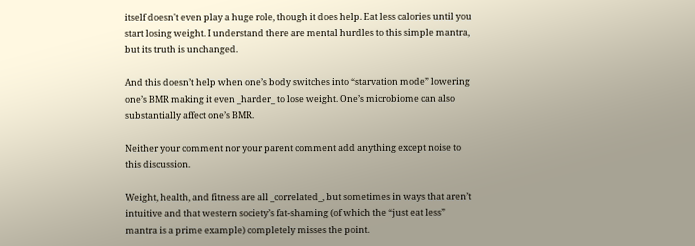itself doesn't even play a huge role, though it does help. Eat less calories until you start losing weight. I understand there are mental hurdles to this simple mantra, but its truth is unchanged.

And this doesn’t help when one’s body switches into “starvation mode” lowering one’s BMR making it even _harder_ to lose weight. One’s microbiome can also substantially affect one’s BMR.

Neither your comment nor your parent comment add anything except noise to this discussion.

Weight, health, and fitness are all _correlated_, but sometimes in ways that aren’t intuitive and that western society’s fat-shaming (of which the “just eat less” mantra is a prime example) completely misses the point.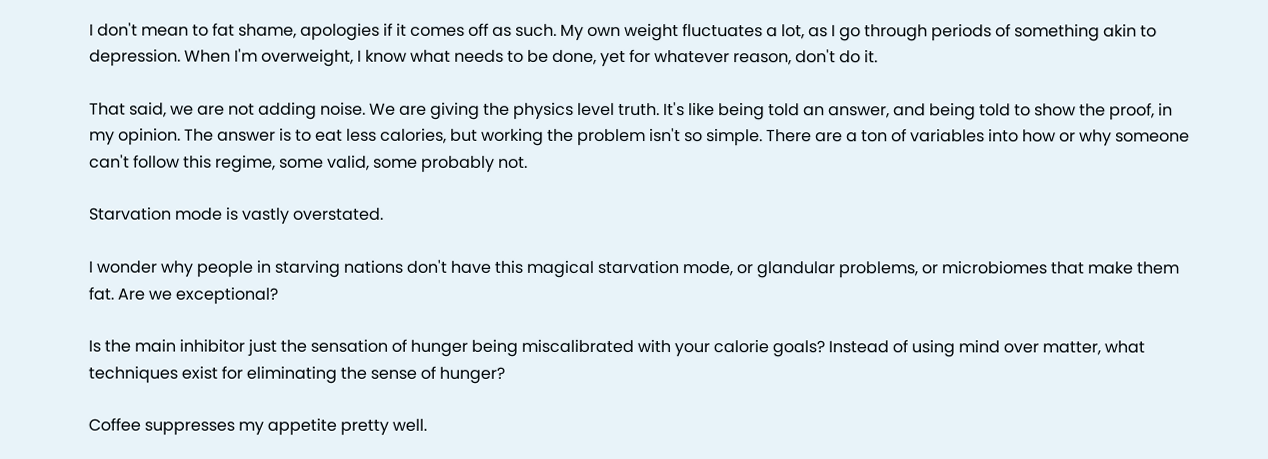I don't mean to fat shame, apologies if it comes off as such. My own weight fluctuates a lot, as I go through periods of something akin to depression. When I'm overweight, I know what needs to be done, yet for whatever reason, don't do it.

That said, we are not adding noise. We are giving the physics level truth. It's like being told an answer, and being told to show the proof, in my opinion. The answer is to eat less calories, but working the problem isn't so simple. There are a ton of variables into how or why someone can't follow this regime, some valid, some probably not.

Starvation mode is vastly overstated.

I wonder why people in starving nations don't have this magical starvation mode, or glandular problems, or microbiomes that make them fat. Are we exceptional?

Is the main inhibitor just the sensation of hunger being miscalibrated with your calorie goals? Instead of using mind over matter, what techniques exist for eliminating the sense of hunger?

Coffee suppresses my appetite pretty well.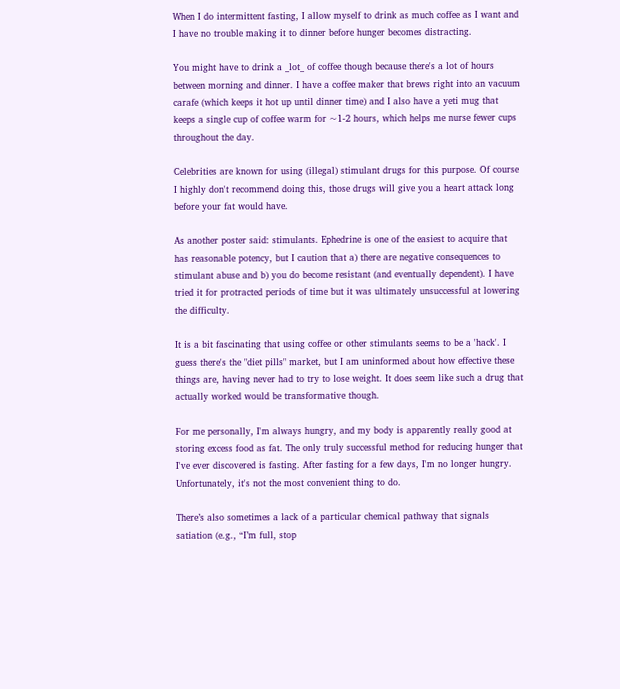When I do intermittent fasting, I allow myself to drink as much coffee as I want and I have no trouble making it to dinner before hunger becomes distracting.

You might have to drink a _lot_ of coffee though because there's a lot of hours between morning and dinner. I have a coffee maker that brews right into an vacuum carafe (which keeps it hot up until dinner time) and I also have a yeti mug that keeps a single cup of coffee warm for ~1-2 hours, which helps me nurse fewer cups throughout the day.

Celebrities are known for using (illegal) stimulant drugs for this purpose. Of course I highly don't recommend doing this, those drugs will give you a heart attack long before your fat would have.

As another poster said: stimulants. Ephedrine is one of the easiest to acquire that has reasonable potency, but I caution that a) there are negative consequences to stimulant abuse and b) you do become resistant (and eventually dependent). I have tried it for protracted periods of time but it was ultimately unsuccessful at lowering the difficulty.

It is a bit fascinating that using coffee or other stimulants seems to be a 'hack'. I guess there's the "diet pills" market, but I am uninformed about how effective these things are, having never had to try to lose weight. It does seem like such a drug that actually worked would be transformative though.

For me personally, I'm always hungry, and my body is apparently really good at storing excess food as fat. The only truly successful method for reducing hunger that I've ever discovered is fasting. After fasting for a few days, I'm no longer hungry. Unfortunately, it's not the most convenient thing to do.

There’s also sometimes a lack of a particular chemical pathway that signals satiation (e.g., “I’m full, stop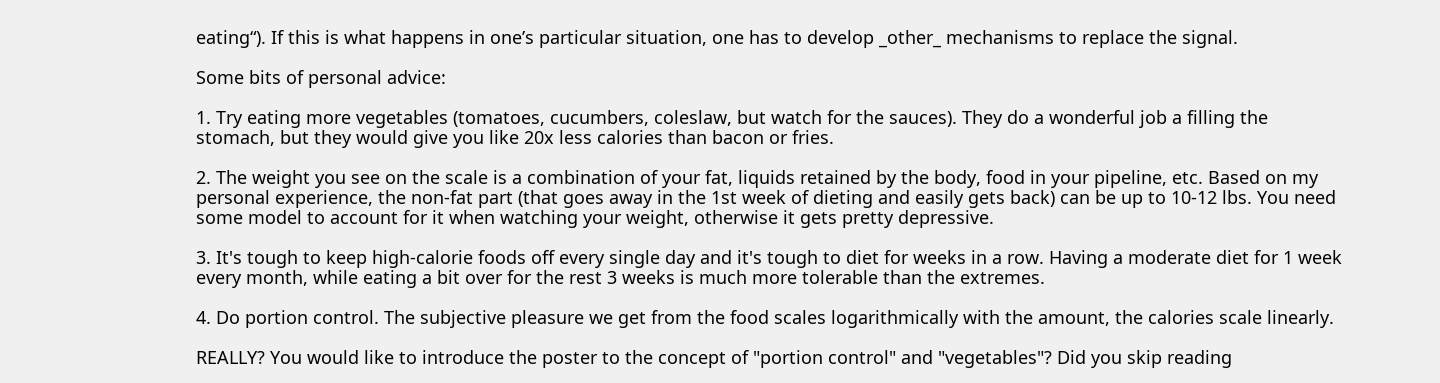eating“). If this is what happens in one’s particular situation, one has to develop _other_ mechanisms to replace the signal.

Some bits of personal advice:

1. Try eating more vegetables (tomatoes, cucumbers, coleslaw, but watch for the sauces). They do a wonderful job a filling the stomach, but they would give you like 20x less calories than bacon or fries.

2. The weight you see on the scale is a combination of your fat, liquids retained by the body, food in your pipeline, etc. Based on my personal experience, the non-fat part (that goes away in the 1st week of dieting and easily gets back) can be up to 10-12 lbs. You need some model to account for it when watching your weight, otherwise it gets pretty depressive.

3. It's tough to keep high-calorie foods off every single day and it's tough to diet for weeks in a row. Having a moderate diet for 1 week every month, while eating a bit over for the rest 3 weeks is much more tolerable than the extremes.

4. Do portion control. The subjective pleasure we get from the food scales logarithmically with the amount, the calories scale linearly.

REALLY? You would like to introduce the poster to the concept of "portion control" and "vegetables"? Did you skip reading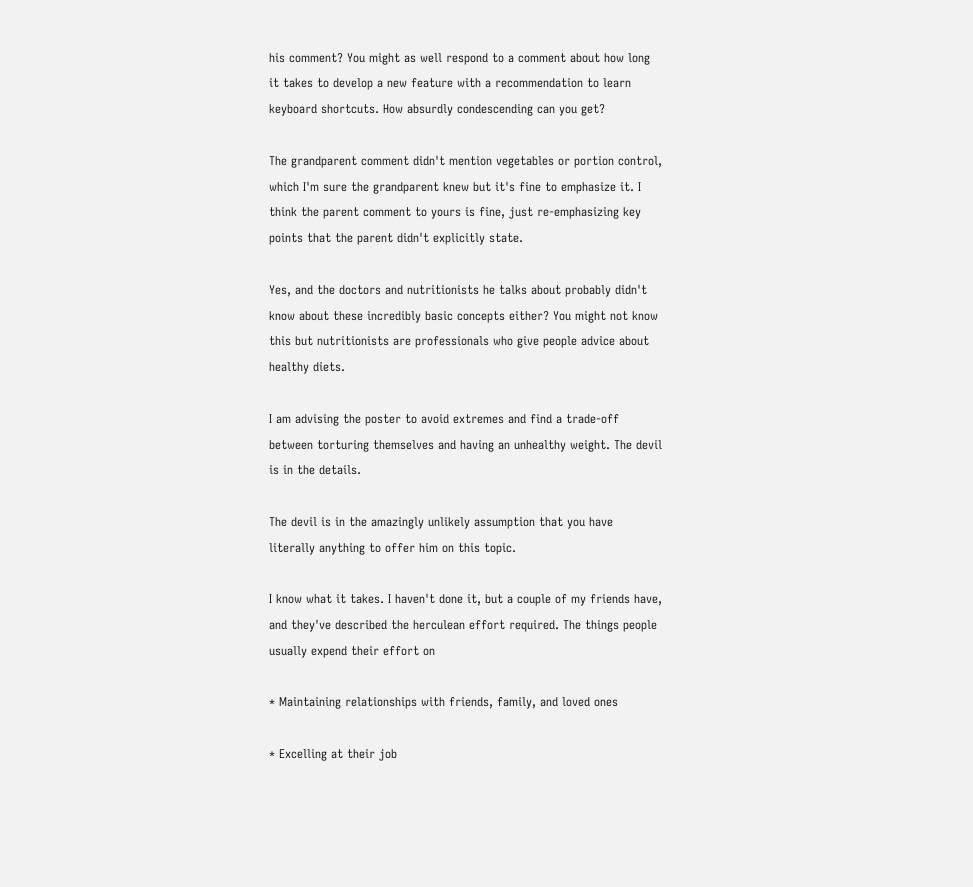his comment? You might as well respond to a comment about how long it takes to develop a new feature with a recommendation to learn keyboard shortcuts. How absurdly condescending can you get?

The grandparent comment didn't mention vegetables or portion control, which I'm sure the grandparent knew but it's fine to emphasize it. I think the parent comment to yours is fine, just re-emphasizing key points that the parent didn't explicitly state.

Yes, and the doctors and nutritionists he talks about probably didn't know about these incredibly basic concepts either? You might not know this but nutritionists are professionals who give people advice about healthy diets.

I am advising the poster to avoid extremes and find a trade-off between torturing themselves and having an unhealthy weight. The devil is in the details.

The devil is in the amazingly unlikely assumption that you have literally anything to offer him on this topic.

I know what it takes. I haven't done it, but a couple of my friends have, and they've described the herculean effort required. The things people usually expend their effort on

* Maintaining relationships with friends, family, and loved ones

* Excelling at their job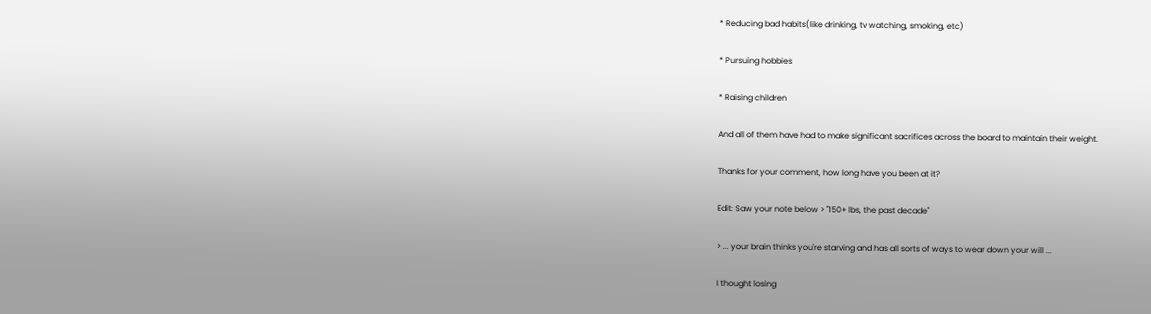* Reducing bad habits(like drinking, tv watching, smoking, etc)

* Pursuing hobbies

* Raising children

And all of them have had to make significant sacrifices across the board to maintain their weight.

Thanks for your comment, how long have you been at it?

Edit: Saw your note below > "150+ lbs, the past decade"

> ... your brain thinks you're starving and has all sorts of ways to wear down your will ...

I thought losing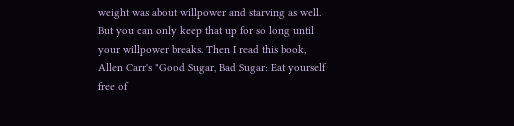weight was about willpower and starving as well. But you can only keep that up for so long until your willpower breaks. Then I read this book, Allen Carr's "Good Sugar, Bad Sugar: Eat yourself free of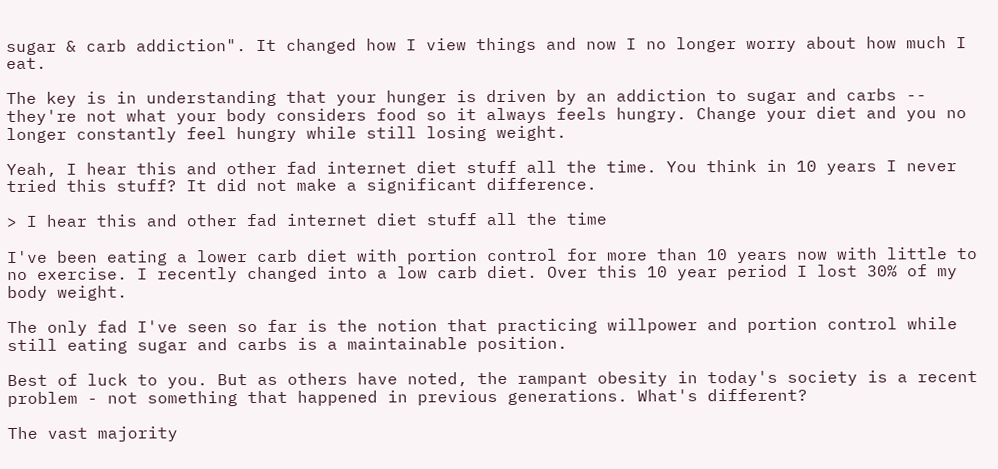sugar & carb addiction". It changed how I view things and now I no longer worry about how much I eat.

The key is in understanding that your hunger is driven by an addiction to sugar and carbs -- they're not what your body considers food so it always feels hungry. Change your diet and you no longer constantly feel hungry while still losing weight.

Yeah, I hear this and other fad internet diet stuff all the time. You think in 10 years I never tried this stuff? It did not make a significant difference.

> I hear this and other fad internet diet stuff all the time

I've been eating a lower carb diet with portion control for more than 10 years now with little to no exercise. I recently changed into a low carb diet. Over this 10 year period I lost 30% of my body weight.

The only fad I've seen so far is the notion that practicing willpower and portion control while still eating sugar and carbs is a maintainable position.

Best of luck to you. But as others have noted, the rampant obesity in today's society is a recent problem - not something that happened in previous generations. What's different?

The vast majority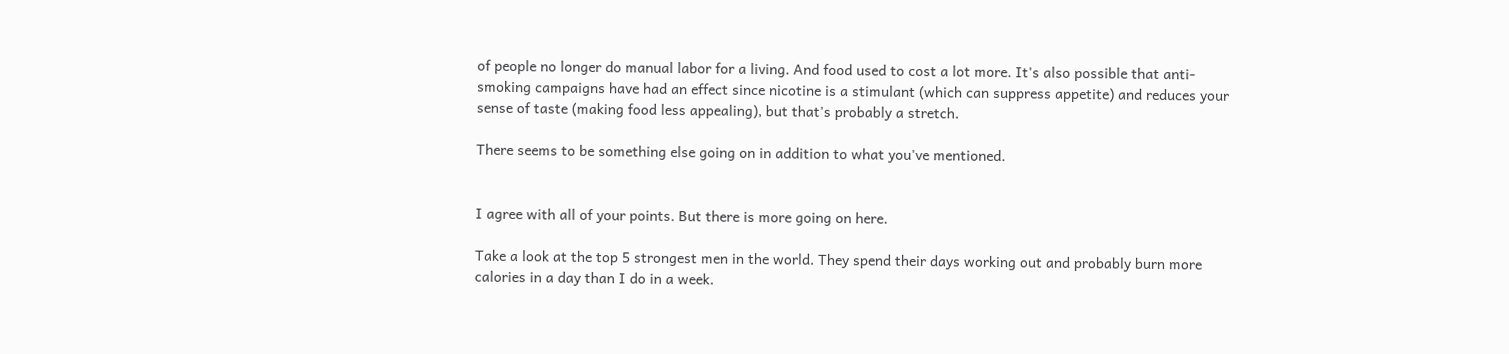of people no longer do manual labor for a living. And food used to cost a lot more. It's also possible that anti-smoking campaigns have had an effect since nicotine is a stimulant (which can suppress appetite) and reduces your sense of taste (making food less appealing), but that's probably a stretch.

There seems to be something else going on in addition to what you've mentioned.


I agree with all of your points. But there is more going on here.

Take a look at the top 5 strongest men in the world. They spend their days working out and probably burn more calories in a day than I do in a week.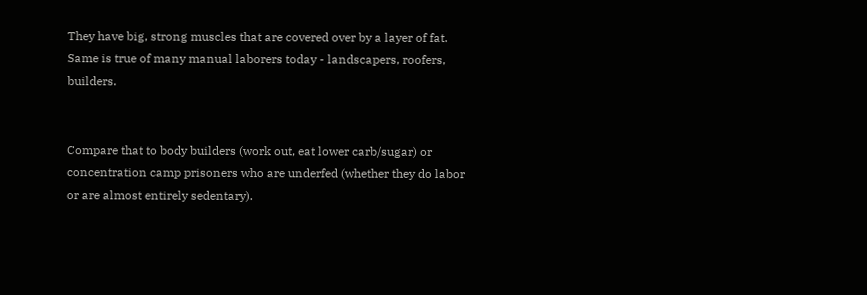They have big, strong muscles that are covered over by a layer of fat. Same is true of many manual laborers today - landscapers, roofers, builders.


Compare that to body builders (work out, eat lower carb/sugar) or concentration camp prisoners who are underfed (whether they do labor or are almost entirely sedentary).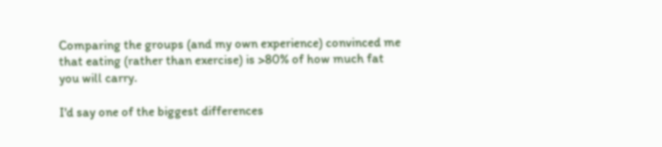Comparing the groups (and my own experience) convinced me that eating (rather than exercise) is >80% of how much fat you will carry.

I'd say one of the biggest differences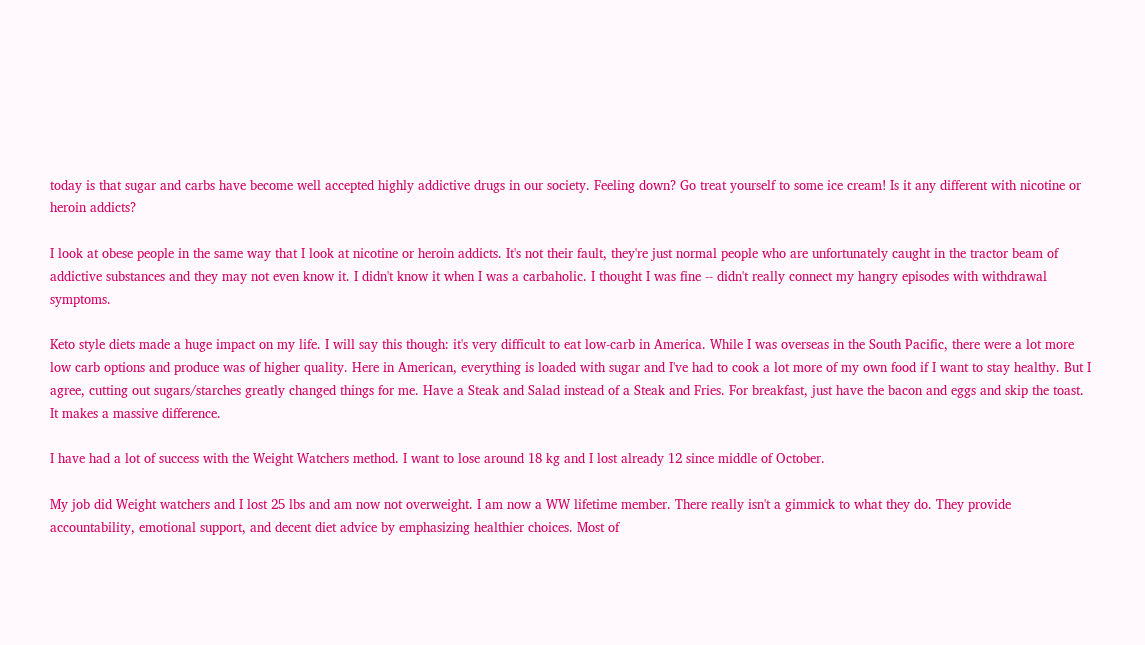today is that sugar and carbs have become well accepted highly addictive drugs in our society. Feeling down? Go treat yourself to some ice cream! Is it any different with nicotine or heroin addicts?

I look at obese people in the same way that I look at nicotine or heroin addicts. It's not their fault, they're just normal people who are unfortunately caught in the tractor beam of addictive substances and they may not even know it. I didn't know it when I was a carbaholic. I thought I was fine -- didn't really connect my hangry episodes with withdrawal symptoms.

Keto style diets made a huge impact on my life. I will say this though: it's very difficult to eat low-carb in America. While I was overseas in the South Pacific, there were a lot more low carb options and produce was of higher quality. Here in American, everything is loaded with sugar and I've had to cook a lot more of my own food if I want to stay healthy. But I agree, cutting out sugars/starches greatly changed things for me. Have a Steak and Salad instead of a Steak and Fries. For breakfast, just have the bacon and eggs and skip the toast. It makes a massive difference.

I have had a lot of success with the Weight Watchers method. I want to lose around 18 kg and I lost already 12 since middle of October.

My job did Weight watchers and I lost 25 lbs and am now not overweight. I am now a WW lifetime member. There really isn't a gimmick to what they do. They provide accountability, emotional support, and decent diet advice by emphasizing healthier choices. Most of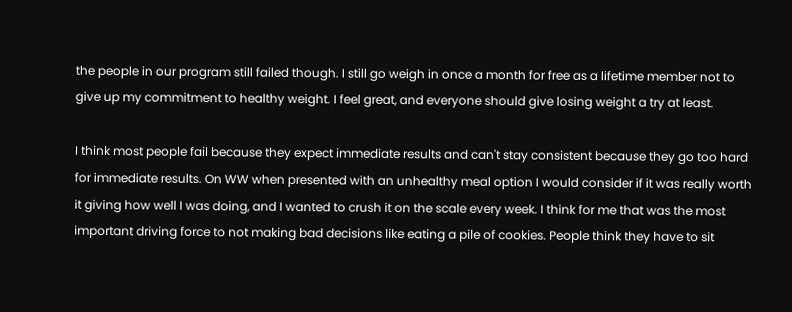the people in our program still failed though. I still go weigh in once a month for free as a lifetime member not to give up my commitment to healthy weight. I feel great, and everyone should give losing weight a try at least.

I think most people fail because they expect immediate results and can't stay consistent because they go too hard for immediate results. On WW when presented with an unhealthy meal option I would consider if it was really worth it giving how well I was doing, and I wanted to crush it on the scale every week. I think for me that was the most important driving force to not making bad decisions like eating a pile of cookies. People think they have to sit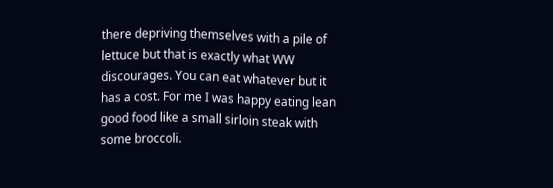there depriving themselves with a pile of lettuce but that is exactly what WW discourages. You can eat whatever but it has a cost. For me I was happy eating lean good food like a small sirloin steak with some broccoli.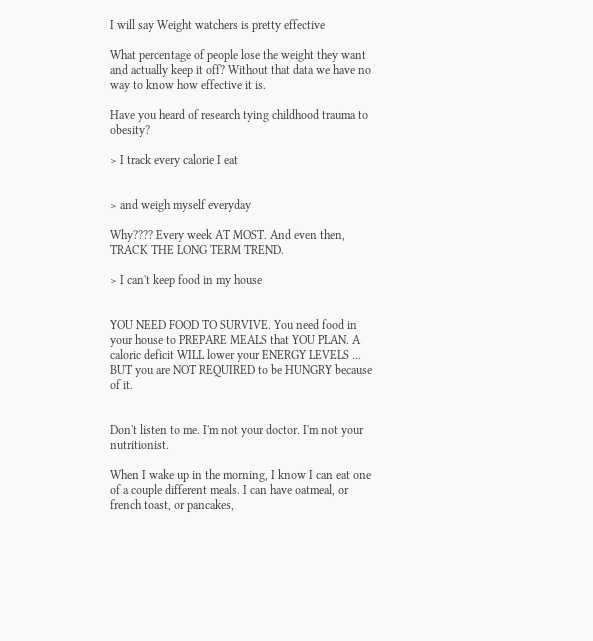I will say Weight watchers is pretty effective

What percentage of people lose the weight they want and actually keep it off? Without that data we have no way to know how effective it is.

Have you heard of research tying childhood trauma to obesity?

> I track every calorie I eat


> and weigh myself everyday

Why???? Every week AT MOST. And even then, TRACK THE LONG TERM TREND.

> I can't keep food in my house


YOU NEED FOOD TO SURVIVE. You need food in your house to PREPARE MEALS that YOU PLAN. A caloric deficit WILL lower your ENERGY LEVELS ... BUT you are NOT REQUIRED to be HUNGRY because of it.


Don't listen to me. I'm not your doctor. I'm not your nutritionist.

When I wake up in the morning, I know I can eat one of a couple different meals. I can have oatmeal, or french toast, or pancakes,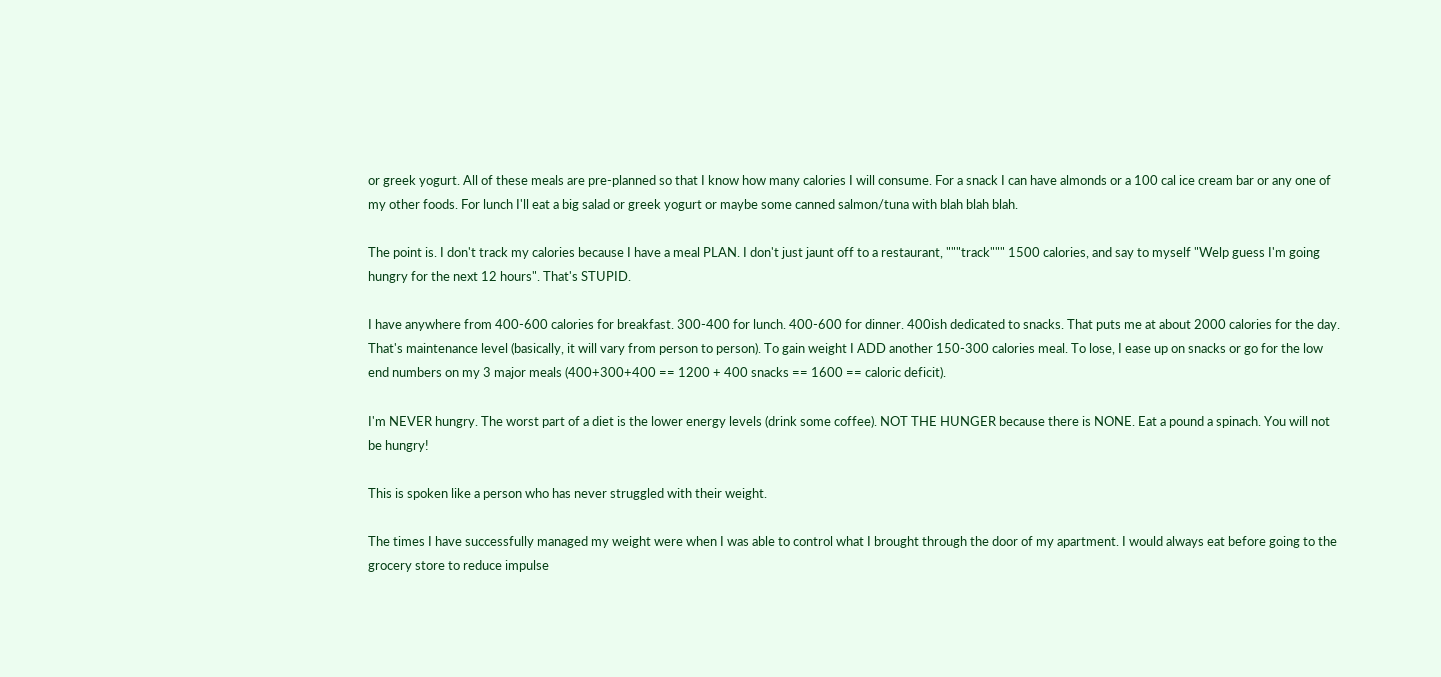or greek yogurt. All of these meals are pre-planned so that I know how many calories I will consume. For a snack I can have almonds or a 100 cal ice cream bar or any one of my other foods. For lunch I'll eat a big salad or greek yogurt or maybe some canned salmon/tuna with blah blah blah.

The point is. I don't track my calories because I have a meal PLAN. I don't just jaunt off to a restaurant, """track""" 1500 calories, and say to myself "Welp guess I'm going hungry for the next 12 hours". That's STUPID.

I have anywhere from 400-600 calories for breakfast. 300-400 for lunch. 400-600 for dinner. 400ish dedicated to snacks. That puts me at about 2000 calories for the day. That's maintenance level (basically, it will vary from person to person). To gain weight I ADD another 150-300 calories meal. To lose, I ease up on snacks or go for the low end numbers on my 3 major meals (400+300+400 == 1200 + 400 snacks == 1600 == caloric deficit).

I'm NEVER hungry. The worst part of a diet is the lower energy levels (drink some coffee). NOT THE HUNGER because there is NONE. Eat a pound a spinach. You will not be hungry!

This is spoken like a person who has never struggled with their weight.

The times I have successfully managed my weight were when I was able to control what I brought through the door of my apartment. I would always eat before going to the grocery store to reduce impulse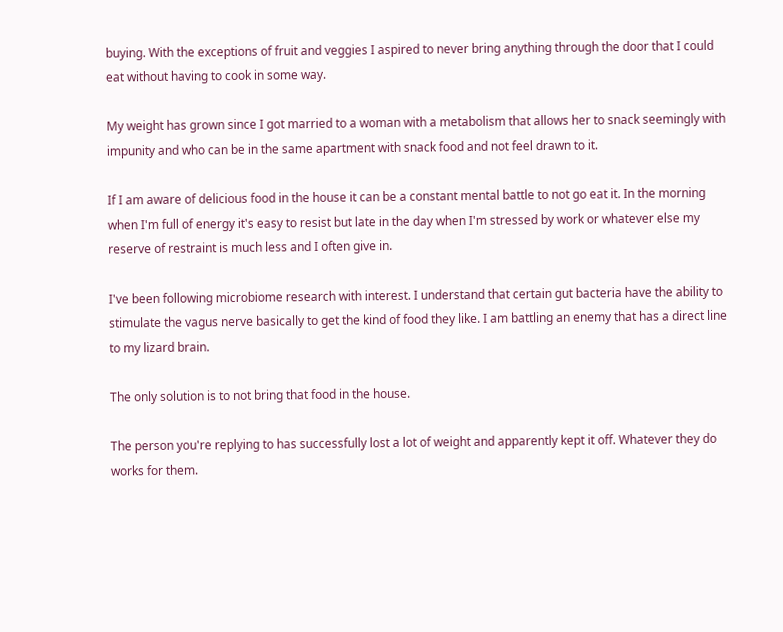buying. With the exceptions of fruit and veggies I aspired to never bring anything through the door that I could eat without having to cook in some way.

My weight has grown since I got married to a woman with a metabolism that allows her to snack seemingly with impunity and who can be in the same apartment with snack food and not feel drawn to it.

If I am aware of delicious food in the house it can be a constant mental battle to not go eat it. In the morning when I'm full of energy it's easy to resist but late in the day when I'm stressed by work or whatever else my reserve of restraint is much less and I often give in.

I've been following microbiome research with interest. I understand that certain gut bacteria have the ability to stimulate the vagus nerve basically to get the kind of food they like. I am battling an enemy that has a direct line to my lizard brain.

The only solution is to not bring that food in the house.

The person you're replying to has successfully lost a lot of weight and apparently kept it off. Whatever they do works for them.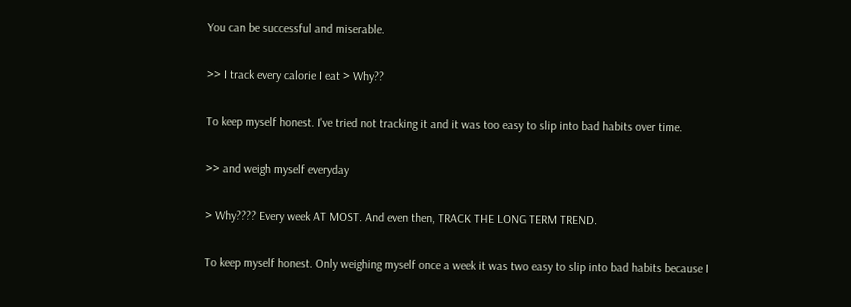You can be successful and miserable.

>> I track every calorie I eat > Why??

To keep myself honest. I've tried not tracking it and it was too easy to slip into bad habits over time.

>> and weigh myself everyday

> Why???? Every week AT MOST. And even then, TRACK THE LONG TERM TREND.

To keep myself honest. Only weighing myself once a week it was two easy to slip into bad habits because I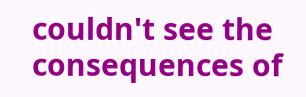couldn't see the consequences of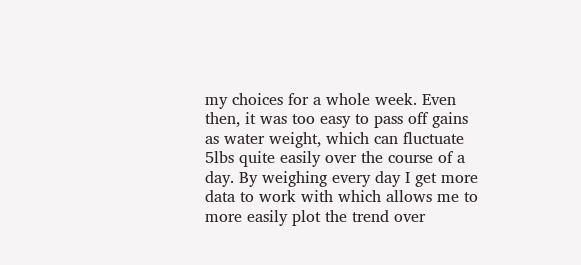my choices for a whole week. Even then, it was too easy to pass off gains as water weight, which can fluctuate 5lbs quite easily over the course of a day. By weighing every day I get more data to work with which allows me to more easily plot the trend over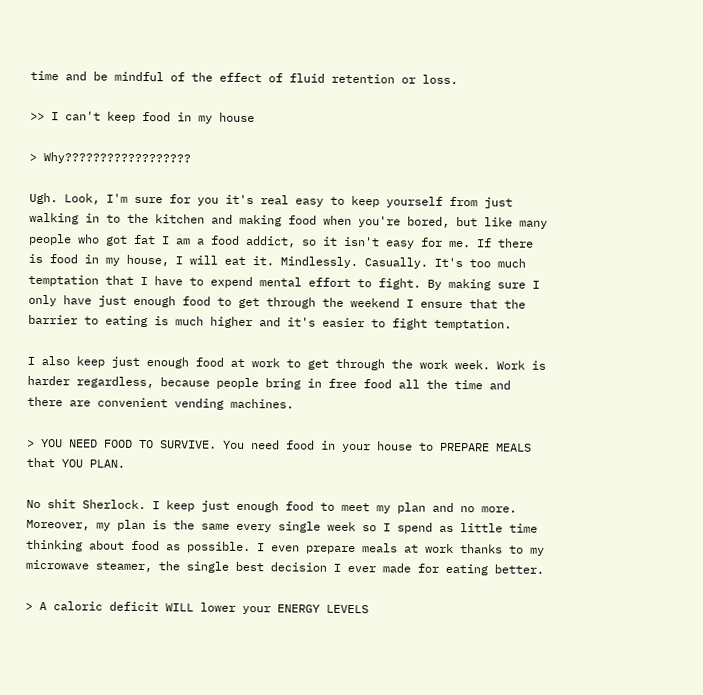time and be mindful of the effect of fluid retention or loss.

>> I can't keep food in my house

> Why??????????????????

Ugh. Look, I'm sure for you it's real easy to keep yourself from just walking in to the kitchen and making food when you're bored, but like many people who got fat I am a food addict, so it isn't easy for me. If there is food in my house, I will eat it. Mindlessly. Casually. It's too much temptation that I have to expend mental effort to fight. By making sure I only have just enough food to get through the weekend I ensure that the barrier to eating is much higher and it's easier to fight temptation.

I also keep just enough food at work to get through the work week. Work is harder regardless, because people bring in free food all the time and there are convenient vending machines.

> YOU NEED FOOD TO SURVIVE. You need food in your house to PREPARE MEALS that YOU PLAN.

No shit Sherlock. I keep just enough food to meet my plan and no more. Moreover, my plan is the same every single week so I spend as little time thinking about food as possible. I even prepare meals at work thanks to my microwave steamer, the single best decision I ever made for eating better.

> A caloric deficit WILL lower your ENERGY LEVELS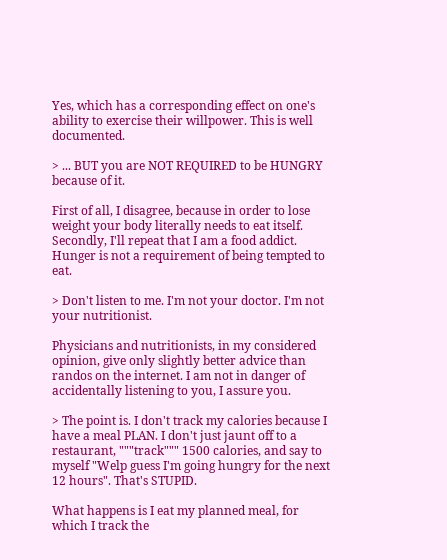Yes, which has a corresponding effect on one's ability to exercise their willpower. This is well documented.

> ... BUT you are NOT REQUIRED to be HUNGRY because of it.

First of all, I disagree, because in order to lose weight your body literally needs to eat itself. Secondly, I'll repeat that I am a food addict. Hunger is not a requirement of being tempted to eat.

> Don't listen to me. I'm not your doctor. I'm not your nutritionist.

Physicians and nutritionists, in my considered opinion, give only slightly better advice than randos on the internet. I am not in danger of accidentally listening to you, I assure you.

> The point is. I don't track my calories because I have a meal PLAN. I don't just jaunt off to a restaurant, """track""" 1500 calories, and say to myself "Welp guess I'm going hungry for the next 12 hours". That's STUPID.

What happens is I eat my planned meal, for which I track the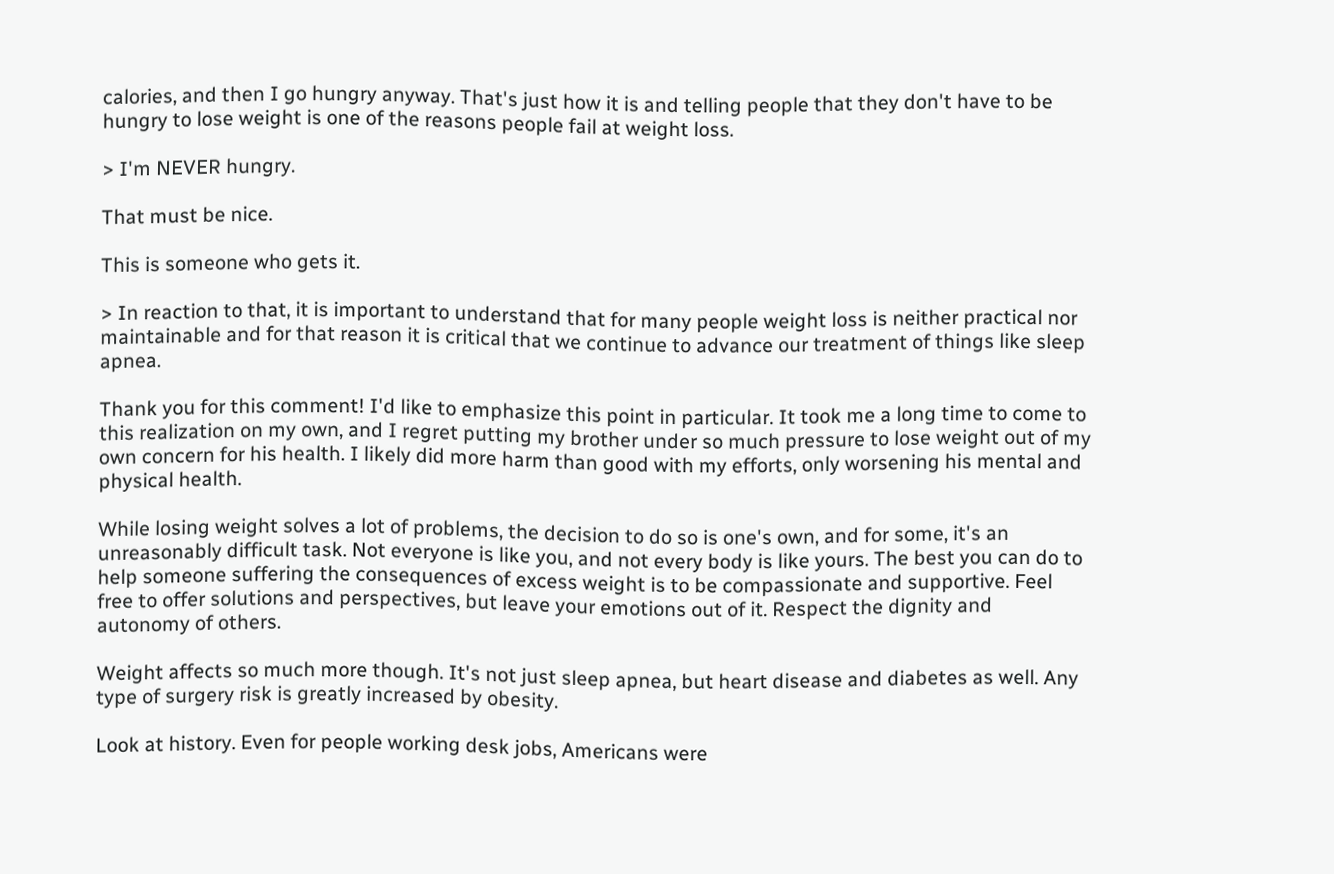calories, and then I go hungry anyway. That's just how it is and telling people that they don't have to be hungry to lose weight is one of the reasons people fail at weight loss.

> I'm NEVER hungry.

That must be nice.

This is someone who gets it.

> In reaction to that, it is important to understand that for many people weight loss is neither practical nor maintainable and for that reason it is critical that we continue to advance our treatment of things like sleep apnea.

Thank you for this comment! I'd like to emphasize this point in particular. It took me a long time to come to this realization on my own, and I regret putting my brother under so much pressure to lose weight out of my own concern for his health. I likely did more harm than good with my efforts, only worsening his mental and physical health.

While losing weight solves a lot of problems, the decision to do so is one's own, and for some, it's an unreasonably difficult task. Not everyone is like you, and not every body is like yours. The best you can do to help someone suffering the consequences of excess weight is to be compassionate and supportive. Feel free to offer solutions and perspectives, but leave your emotions out of it. Respect the dignity and autonomy of others.

Weight affects so much more though. It's not just sleep apnea, but heart disease and diabetes as well. Any type of surgery risk is greatly increased by obesity.

Look at history. Even for people working desk jobs, Americans were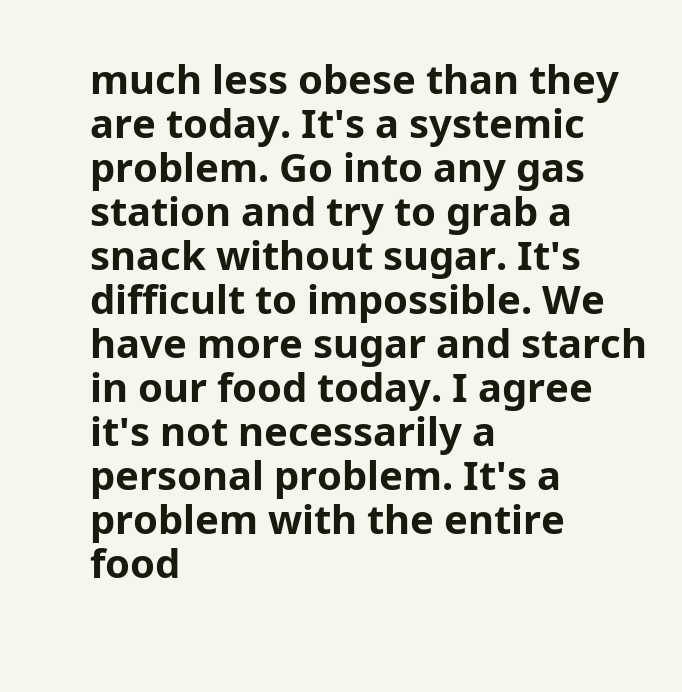much less obese than they are today. It's a systemic problem. Go into any gas station and try to grab a snack without sugar. It's difficult to impossible. We have more sugar and starch in our food today. I agree it's not necessarily a personal problem. It's a problem with the entire food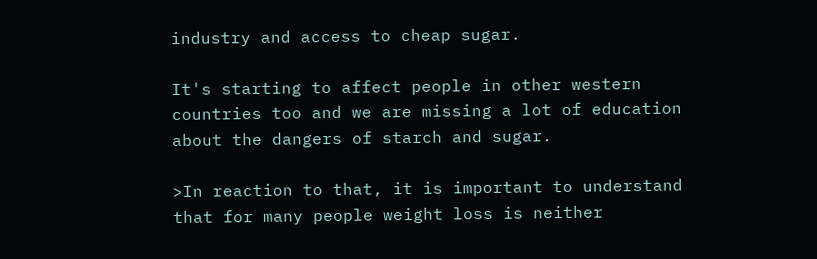industry and access to cheap sugar.

It's starting to affect people in other western countries too and we are missing a lot of education about the dangers of starch and sugar.

>In reaction to that, it is important to understand that for many people weight loss is neither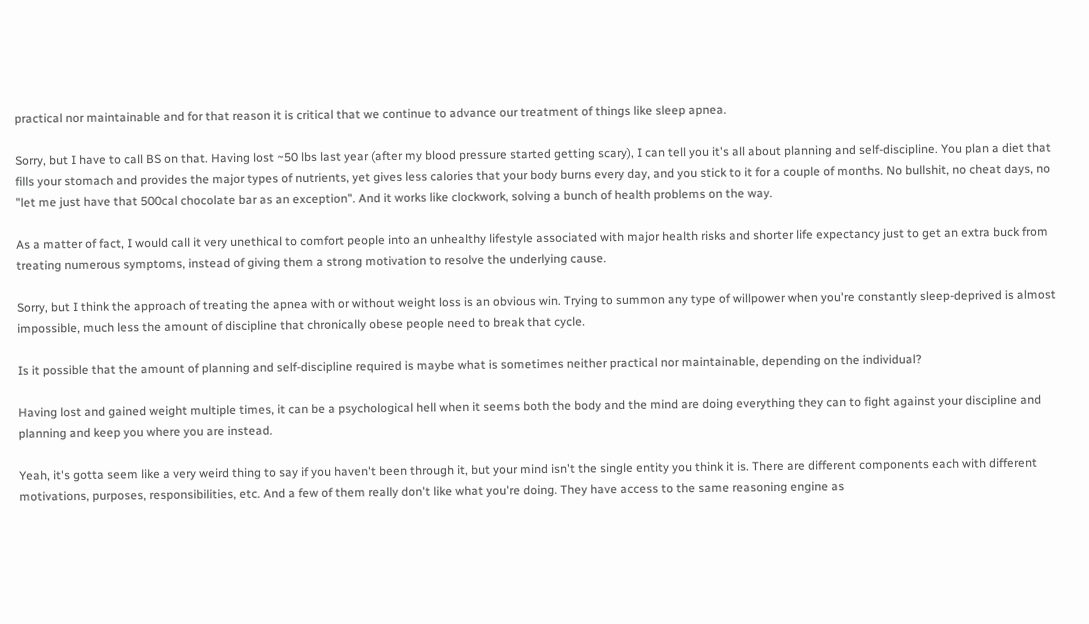practical nor maintainable and for that reason it is critical that we continue to advance our treatment of things like sleep apnea.

Sorry, but I have to call BS on that. Having lost ~50 lbs last year (after my blood pressure started getting scary), I can tell you it's all about planning and self-discipline. You plan a diet that fills your stomach and provides the major types of nutrients, yet gives less calories that your body burns every day, and you stick to it for a couple of months. No bullshit, no cheat days, no "let me just have that 500cal chocolate bar as an exception". And it works like clockwork, solving a bunch of health problems on the way.

As a matter of fact, I would call it very unethical to comfort people into an unhealthy lifestyle associated with major health risks and shorter life expectancy just to get an extra buck from treating numerous symptoms, instead of giving them a strong motivation to resolve the underlying cause.

Sorry, but I think the approach of treating the apnea with or without weight loss is an obvious win. Trying to summon any type of willpower when you're constantly sleep-deprived is almost impossible, much less the amount of discipline that chronically obese people need to break that cycle.

Is it possible that the amount of planning and self-discipline required is maybe what is sometimes neither practical nor maintainable, depending on the individual?

Having lost and gained weight multiple times, it can be a psychological hell when it seems both the body and the mind are doing everything they can to fight against your discipline and planning and keep you where you are instead.

Yeah, it's gotta seem like a very weird thing to say if you haven't been through it, but your mind isn't the single entity you think it is. There are different components each with different motivations, purposes, responsibilities, etc. And a few of them really don't like what you're doing. They have access to the same reasoning engine as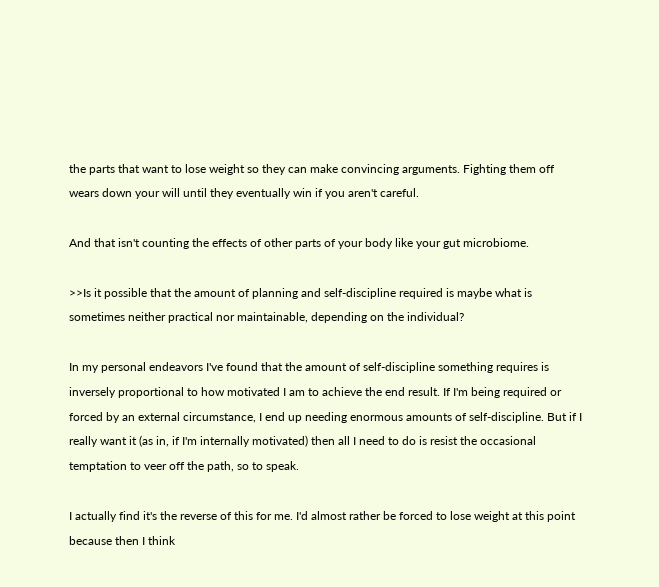the parts that want to lose weight so they can make convincing arguments. Fighting them off wears down your will until they eventually win if you aren't careful.

And that isn't counting the effects of other parts of your body like your gut microbiome.

>>Is it possible that the amount of planning and self-discipline required is maybe what is sometimes neither practical nor maintainable, depending on the individual?

In my personal endeavors I've found that the amount of self-discipline something requires is inversely proportional to how motivated I am to achieve the end result. If I'm being required or forced by an external circumstance, I end up needing enormous amounts of self-discipline. But if I really want it (as in, if I'm internally motivated) then all I need to do is resist the occasional temptation to veer off the path, so to speak.

I actually find it's the reverse of this for me. I'd almost rather be forced to lose weight at this point because then I think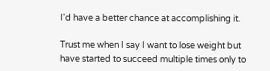I'd have a better chance at accomplishing it.

Trust me when I say I want to lose weight but have started to succeed multiple times only to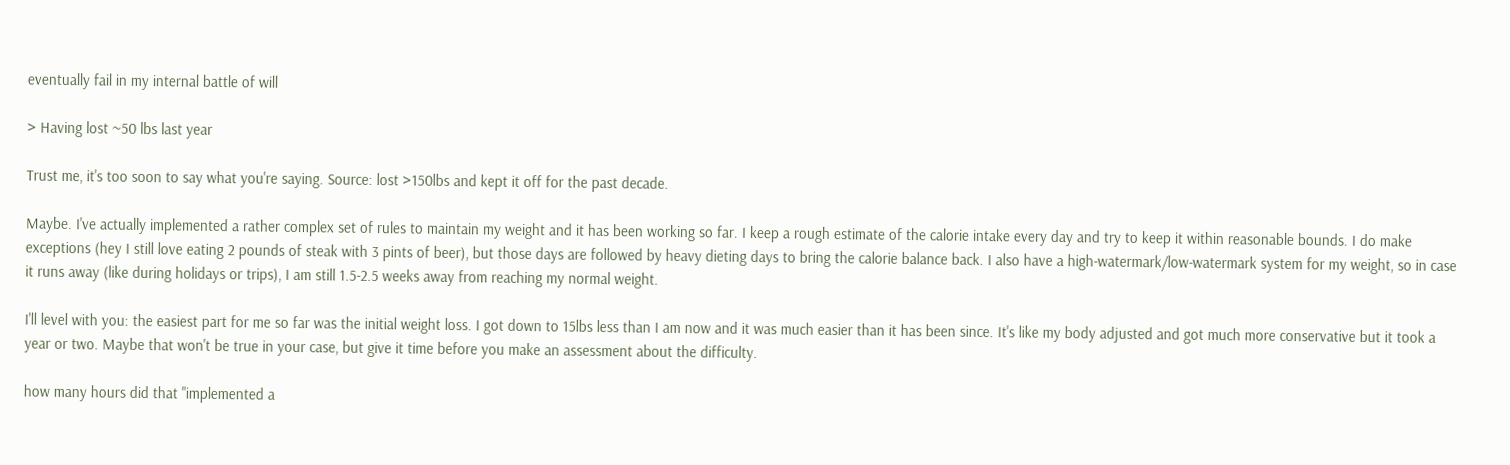eventually fail in my internal battle of will

> Having lost ~50 lbs last year

Trust me, it's too soon to say what you're saying. Source: lost >150lbs and kept it off for the past decade.

Maybe. I've actually implemented a rather complex set of rules to maintain my weight and it has been working so far. I keep a rough estimate of the calorie intake every day and try to keep it within reasonable bounds. I do make exceptions (hey I still love eating 2 pounds of steak with 3 pints of beer), but those days are followed by heavy dieting days to bring the calorie balance back. I also have a high-watermark/low-watermark system for my weight, so in case it runs away (like during holidays or trips), I am still 1.5-2.5 weeks away from reaching my normal weight.

I'll level with you: the easiest part for me so far was the initial weight loss. I got down to 15lbs less than I am now and it was much easier than it has been since. It's like my body adjusted and got much more conservative but it took a year or two. Maybe that won't be true in your case, but give it time before you make an assessment about the difficulty.

how many hours did that "implemented a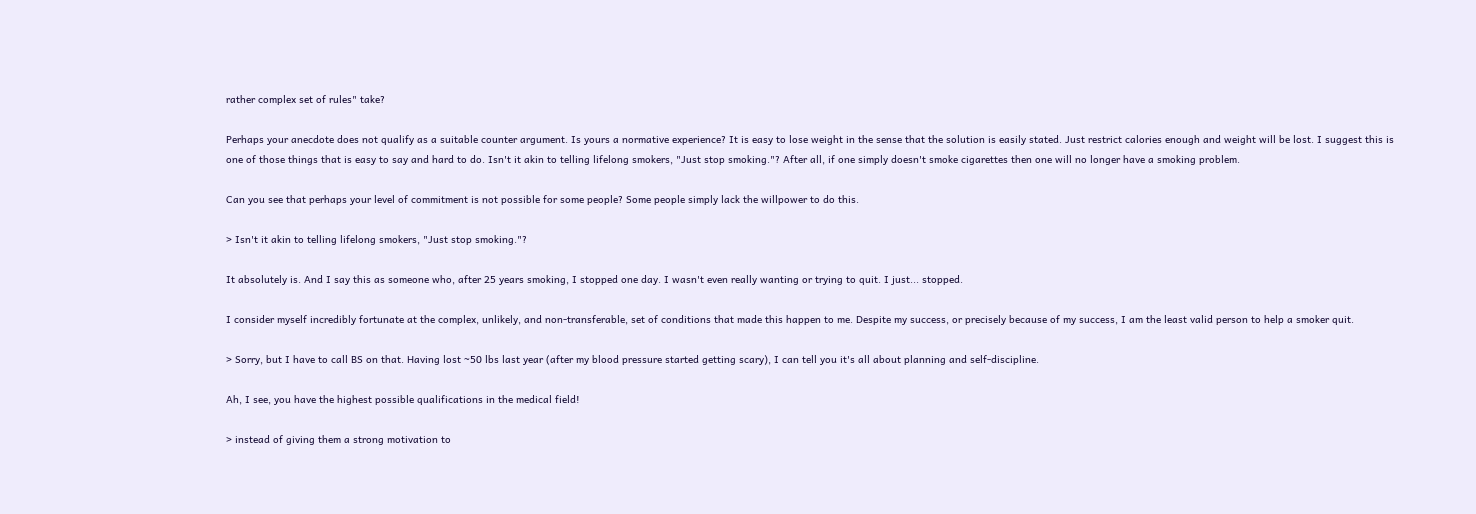rather complex set of rules" take?

Perhaps your anecdote does not qualify as a suitable counter argument. Is yours a normative experience? It is easy to lose weight in the sense that the solution is easily stated. Just restrict calories enough and weight will be lost. I suggest this is one of those things that is easy to say and hard to do. Isn't it akin to telling lifelong smokers, "Just stop smoking."? After all, if one simply doesn't smoke cigarettes then one will no longer have a smoking problem.

Can you see that perhaps your level of commitment is not possible for some people? Some people simply lack the willpower to do this.

> Isn't it akin to telling lifelong smokers, "Just stop smoking."?

It absolutely is. And I say this as someone who, after 25 years smoking, I stopped one day. I wasn't even really wanting or trying to quit. I just... stopped.

I consider myself incredibly fortunate at the complex, unlikely, and non-transferable, set of conditions that made this happen to me. Despite my success, or precisely because of my success, I am the least valid person to help a smoker quit.

> Sorry, but I have to call BS on that. Having lost ~50 lbs last year (after my blood pressure started getting scary), I can tell you it's all about planning and self-discipline.

Ah, I see, you have the highest possible qualifications in the medical field!

> instead of giving them a strong motivation to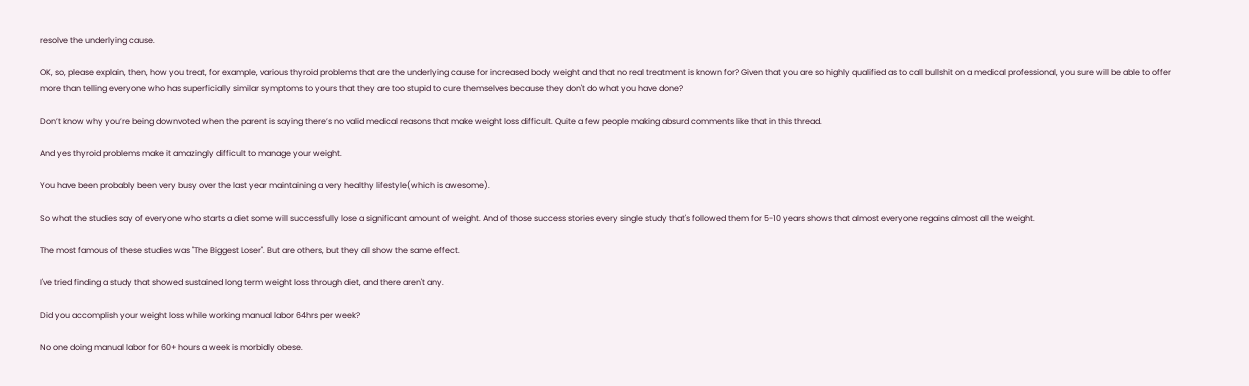resolve the underlying cause.

OK, so, please explain, then, how you treat, for example, various thyroid problems that are the underlying cause for increased body weight and that no real treatment is known for? Given that you are so highly qualified as to call bullshit on a medical professional, you sure will be able to offer more than telling everyone who has superficially similar symptoms to yours that they are too stupid to cure themselves because they don't do what you have done?

Don’t know why you’re being downvoted when the parent is saying there’s no valid medical reasons that make weight loss difficult. Quite a few people making absurd comments like that in this thread.

And yes thyroid problems make it amazingly difficult to manage your weight.

You have been probably been very busy over the last year maintaining a very healthy lifestyle(which is awesome).

So what the studies say of everyone who starts a diet some will successfully lose a significant amount of weight. And of those success stories every single study that's followed them for 5-10 years shows that almost everyone regains almost all the weight.

The most famous of these studies was "The Biggest Loser". But are others, but they all show the same effect.

I've tried finding a study that showed sustained long term weight loss through diet, and there aren't any.

Did you accomplish your weight loss while working manual labor 64hrs per week?

No one doing manual labor for 60+ hours a week is morbidly obese.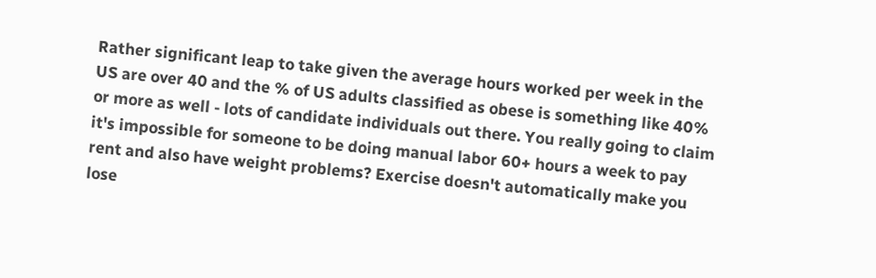Rather significant leap to take given the average hours worked per week in the US are over 40 and the % of US adults classified as obese is something like 40% or more as well - lots of candidate individuals out there. You really going to claim it's impossible for someone to be doing manual labor 60+ hours a week to pay rent and also have weight problems? Exercise doesn't automatically make you lose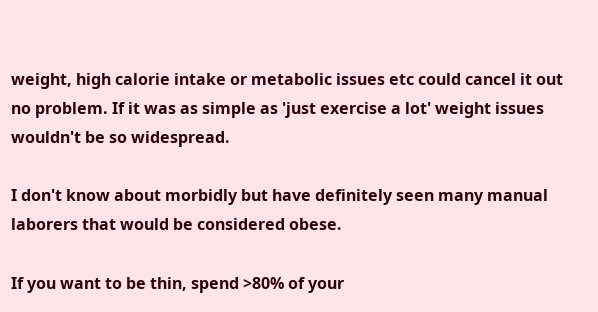weight, high calorie intake or metabolic issues etc could cancel it out no problem. If it was as simple as 'just exercise a lot' weight issues wouldn't be so widespread.

I don't know about morbidly but have definitely seen many manual laborers that would be considered obese.

If you want to be thin, spend >80% of your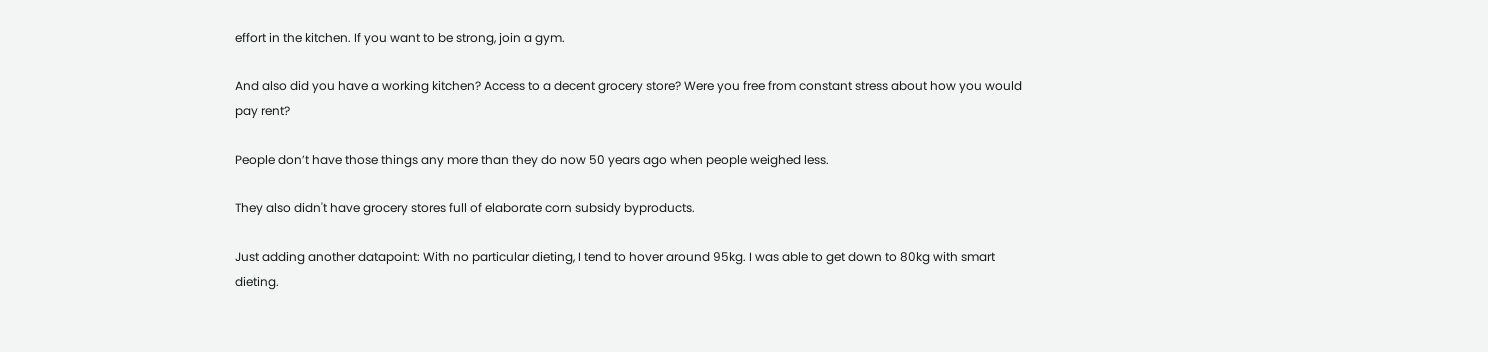effort in the kitchen. If you want to be strong, join a gym.

And also did you have a working kitchen? Access to a decent grocery store? Were you free from constant stress about how you would pay rent?

People don’t have those things any more than they do now 50 years ago when people weighed less.

They also didn't have grocery stores full of elaborate corn subsidy byproducts.

Just adding another datapoint: With no particular dieting, I tend to hover around 95kg. I was able to get down to 80kg with smart dieting.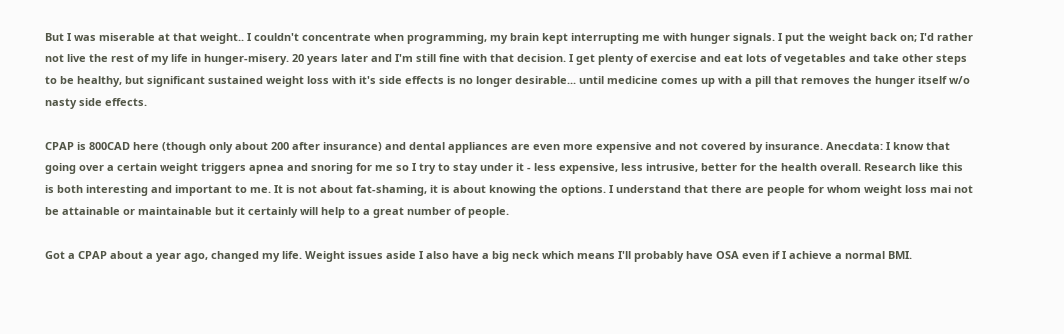But I was miserable at that weight.. I couldn't concentrate when programming, my brain kept interrupting me with hunger signals. I put the weight back on; I'd rather not live the rest of my life in hunger-misery. 20 years later and I'm still fine with that decision. I get plenty of exercise and eat lots of vegetables and take other steps to be healthy, but significant sustained weight loss with it's side effects is no longer desirable... until medicine comes up with a pill that removes the hunger itself w/o nasty side effects.

CPAP is 800CAD here (though only about 200 after insurance) and dental appliances are even more expensive and not covered by insurance. Anecdata: I know that going over a certain weight triggers apnea and snoring for me so I try to stay under it - less expensive, less intrusive, better for the health overall. Research like this is both interesting and important to me. It is not about fat-shaming, it is about knowing the options. I understand that there are people for whom weight loss mai not be attainable or maintainable but it certainly will help to a great number of people.

Got a CPAP about a year ago, changed my life. Weight issues aside I also have a big neck which means I'll probably have OSA even if I achieve a normal BMI.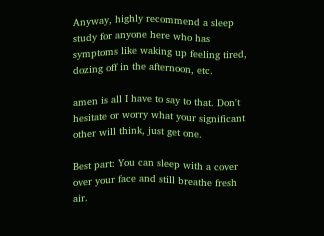Anyway, highly recommend a sleep study for anyone here who has symptoms like waking up feeling tired, dozing off in the afternoon, etc.

amen is all I have to say to that. Don't hesitate or worry what your significant other will think, just get one.

Best part: You can sleep with a cover over your face and still breathe fresh air.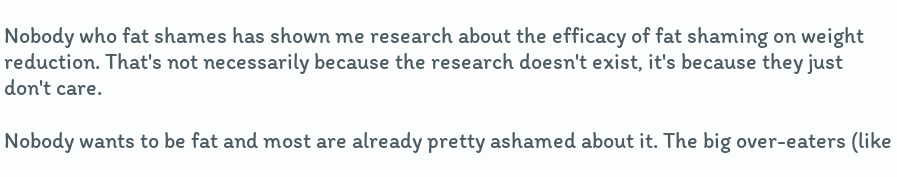Nobody who fat shames has shown me research about the efficacy of fat shaming on weight reduction. That's not necessarily because the research doesn't exist, it's because they just don't care.

Nobody wants to be fat and most are already pretty ashamed about it. The big over-eaters (like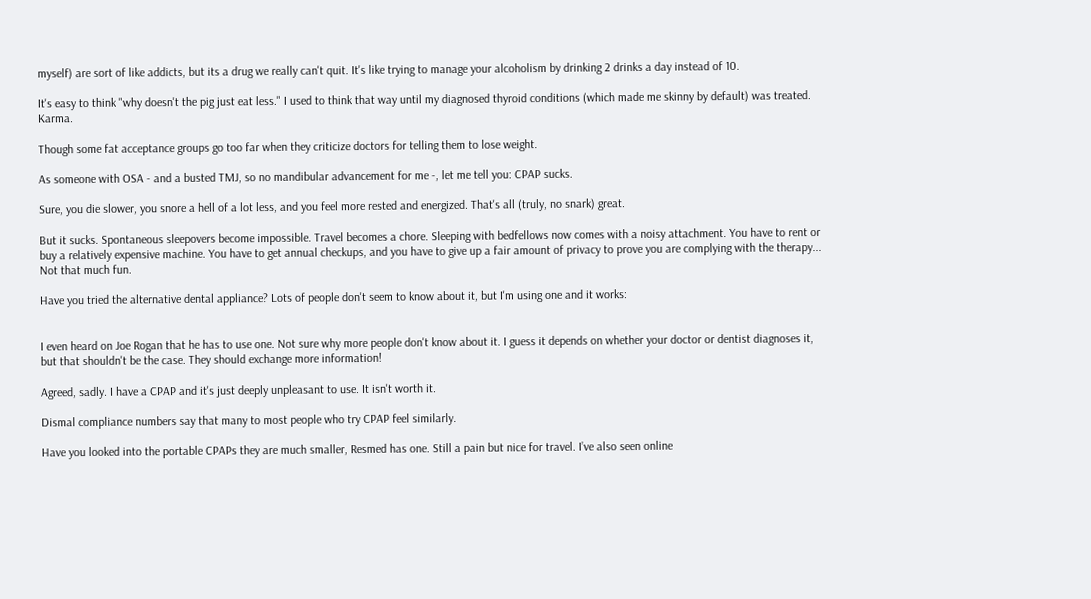myself) are sort of like addicts, but its a drug we really can't quit. It's like trying to manage your alcoholism by drinking 2 drinks a day instead of 10.

It's easy to think "why doesn't the pig just eat less." I used to think that way until my diagnosed thyroid conditions (which made me skinny by default) was treated. Karma.

Though some fat acceptance groups go too far when they criticize doctors for telling them to lose weight.

As someone with OSA - and a busted TMJ, so no mandibular advancement for me -, let me tell you: CPAP sucks.

Sure, you die slower, you snore a hell of a lot less, and you feel more rested and energized. That's all (truly, no snark) great.

But it sucks. Spontaneous sleepovers become impossible. Travel becomes a chore. Sleeping with bedfellows now comes with a noisy attachment. You have to rent or buy a relatively expensive machine. You have to get annual checkups, and you have to give up a fair amount of privacy to prove you are complying with the therapy... Not that much fun.

Have you tried the alternative dental appliance? Lots of people don't seem to know about it, but I'm using one and it works:


I even heard on Joe Rogan that he has to use one. Not sure why more people don't know about it. I guess it depends on whether your doctor or dentist diagnoses it, but that shouldn't be the case. They should exchange more information!

Agreed, sadly. I have a CPAP and it's just deeply unpleasant to use. It isn't worth it.

Dismal compliance numbers say that many to most people who try CPAP feel similarly.

Have you looked into the portable CPAPs they are much smaller, Resmed has one. Still a pain but nice for travel. I’ve also seen online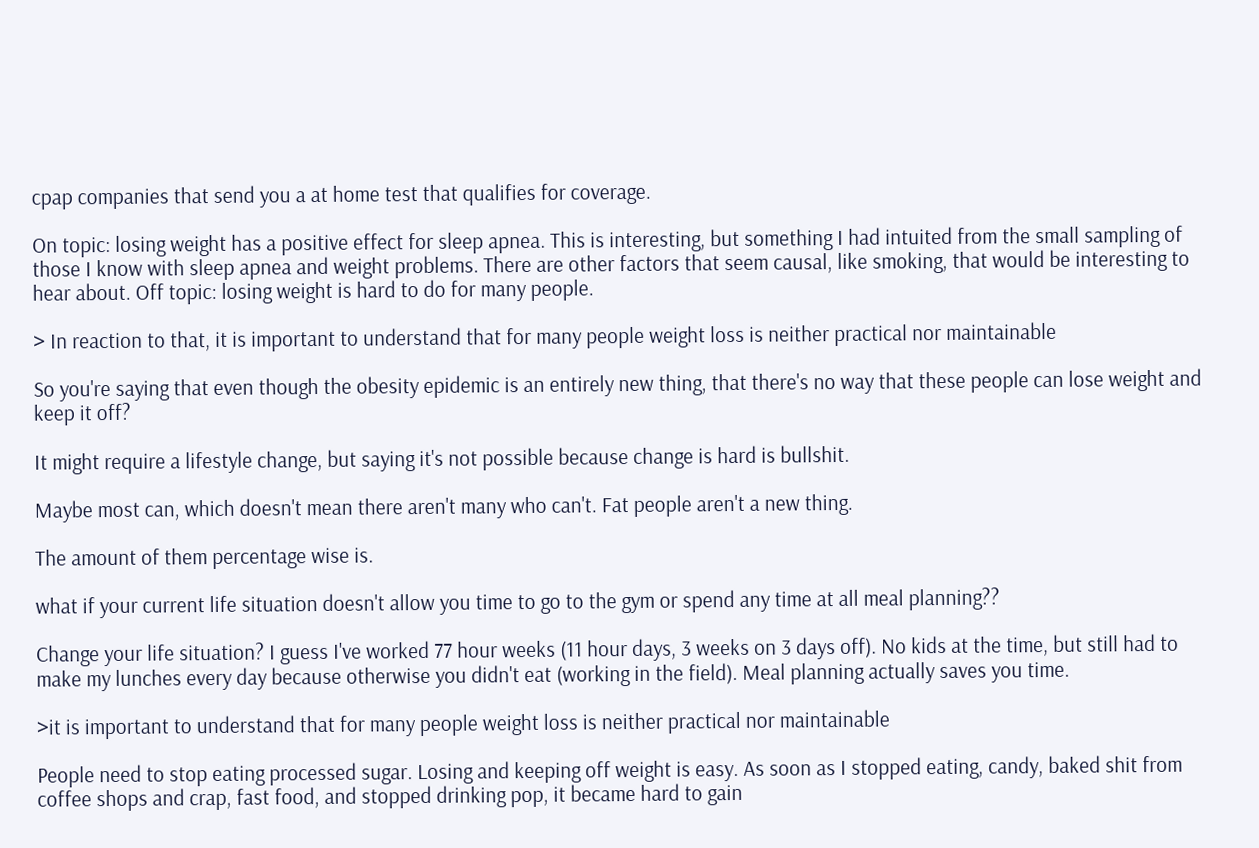cpap companies that send you a at home test that qualifies for coverage.

On topic: losing weight has a positive effect for sleep apnea. This is interesting, but something I had intuited from the small sampling of those I know with sleep apnea and weight problems. There are other factors that seem causal, like smoking, that would be interesting to hear about. Off topic: losing weight is hard to do for many people.

> In reaction to that, it is important to understand that for many people weight loss is neither practical nor maintainable

So you're saying that even though the obesity epidemic is an entirely new thing, that there's no way that these people can lose weight and keep it off?

It might require a lifestyle change, but saying it's not possible because change is hard is bullshit.

Maybe most can, which doesn't mean there aren't many who can't. Fat people aren't a new thing.

The amount of them percentage wise is.

what if your current life situation doesn't allow you time to go to the gym or spend any time at all meal planning??

Change your life situation? I guess I've worked 77 hour weeks (11 hour days, 3 weeks on 3 days off). No kids at the time, but still had to make my lunches every day because otherwise you didn't eat (working in the field). Meal planning actually saves you time.

>it is important to understand that for many people weight loss is neither practical nor maintainable

People need to stop eating processed sugar. Losing and keeping off weight is easy. As soon as I stopped eating, candy, baked shit from coffee shops and crap, fast food, and stopped drinking pop, it became hard to gain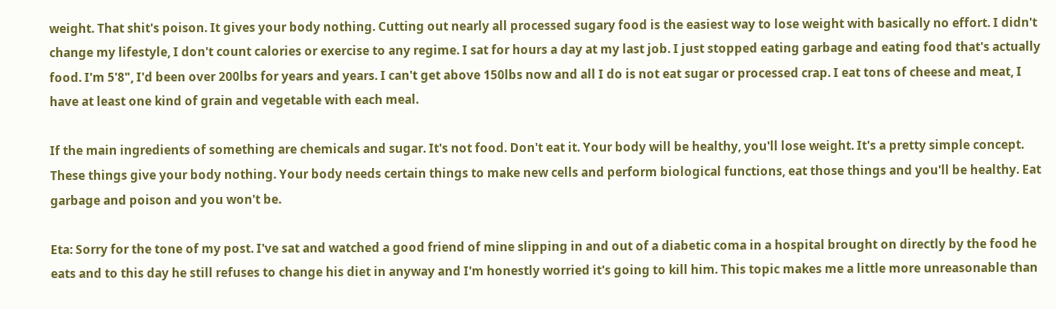weight. That shit's poison. It gives your body nothing. Cutting out nearly all processed sugary food is the easiest way to lose weight with basically no effort. I didn't change my lifestyle, I don't count calories or exercise to any regime. I sat for hours a day at my last job. I just stopped eating garbage and eating food that's actually food. I'm 5'8", I'd been over 200lbs for years and years. I can't get above 150lbs now and all I do is not eat sugar or processed crap. I eat tons of cheese and meat, I have at least one kind of grain and vegetable with each meal.

If the main ingredients of something are chemicals and sugar. It's not food. Don't eat it. Your body will be healthy, you'll lose weight. It's a pretty simple concept. These things give your body nothing. Your body needs certain things to make new cells and perform biological functions, eat those things and you'll be healthy. Eat garbage and poison and you won't be.

Eta: Sorry for the tone of my post. I've sat and watched a good friend of mine slipping in and out of a diabetic coma in a hospital brought on directly by the food he eats and to this day he still refuses to change his diet in anyway and I'm honestly worried it's going to kill him. This topic makes me a little more unreasonable than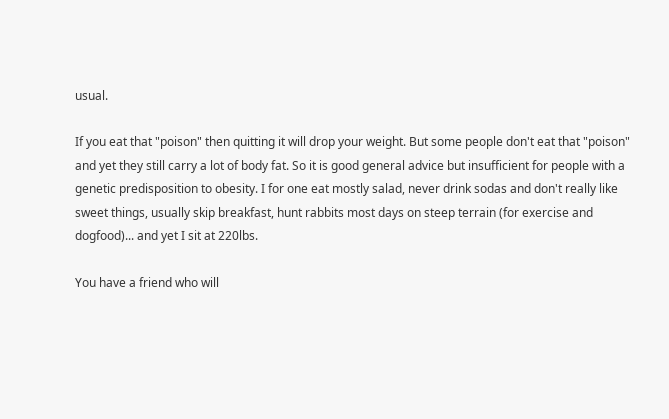usual.

If you eat that "poison" then quitting it will drop your weight. But some people don't eat that "poison" and yet they still carry a lot of body fat. So it is good general advice but insufficient for people with a genetic predisposition to obesity. I for one eat mostly salad, never drink sodas and don't really like sweet things, usually skip breakfast, hunt rabbits most days on steep terrain (for exercise and dogfood)... and yet I sit at 220lbs.

You have a friend who will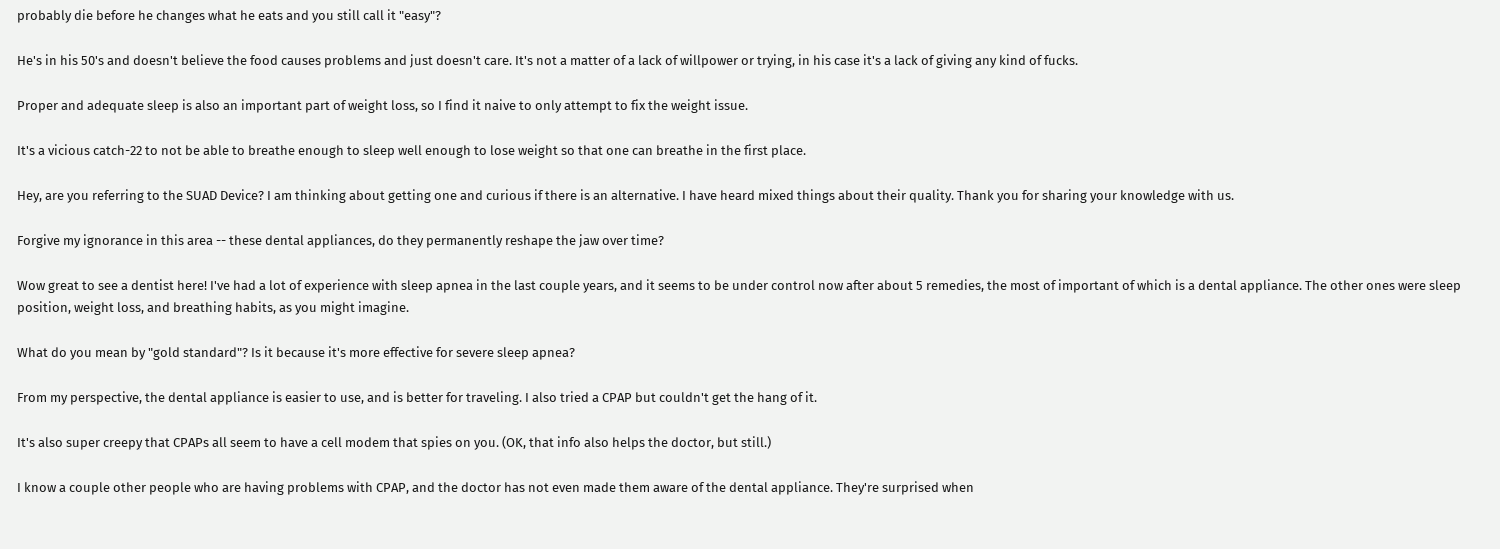probably die before he changes what he eats and you still call it "easy"?

He's in his 50's and doesn't believe the food causes problems and just doesn't care. It's not a matter of a lack of willpower or trying, in his case it's a lack of giving any kind of fucks.

Proper and adequate sleep is also an important part of weight loss, so I find it naive to only attempt to fix the weight issue.

It's a vicious catch-22 to not be able to breathe enough to sleep well enough to lose weight so that one can breathe in the first place.

Hey, are you referring to the SUAD Device? I am thinking about getting one and curious if there is an alternative. I have heard mixed things about their quality. Thank you for sharing your knowledge with us.

Forgive my ignorance in this area -- these dental appliances, do they permanently reshape the jaw over time?

Wow great to see a dentist here! I've had a lot of experience with sleep apnea in the last couple years, and it seems to be under control now after about 5 remedies, the most of important of which is a dental appliance. The other ones were sleep position, weight loss, and breathing habits, as you might imagine.

What do you mean by "gold standard"? Is it because it's more effective for severe sleep apnea?

From my perspective, the dental appliance is easier to use, and is better for traveling. I also tried a CPAP but couldn't get the hang of it.

It's also super creepy that CPAPs all seem to have a cell modem that spies on you. (OK, that info also helps the doctor, but still.)

I know a couple other people who are having problems with CPAP, and the doctor has not even made them aware of the dental appliance. They're surprised when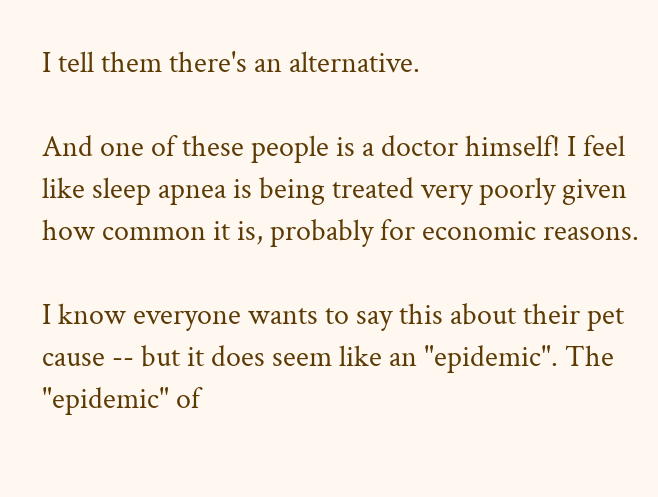I tell them there's an alternative.

And one of these people is a doctor himself! I feel like sleep apnea is being treated very poorly given how common it is, probably for economic reasons.

I know everyone wants to say this about their pet cause -- but it does seem like an "epidemic". The "epidemic" of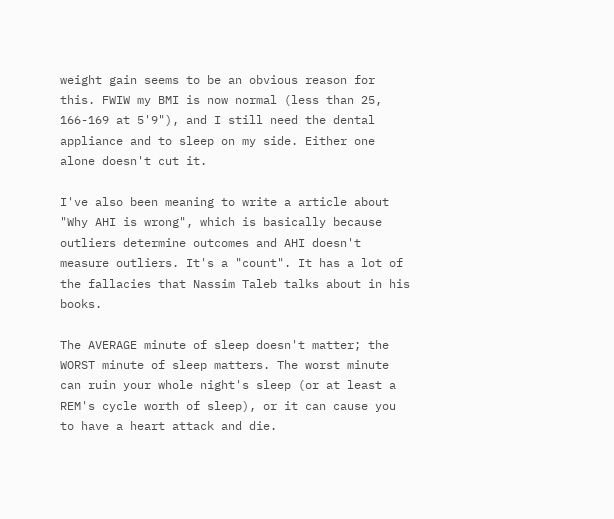weight gain seems to be an obvious reason for this. FWIW my BMI is now normal (less than 25, 166-169 at 5'9"), and I still need the dental appliance and to sleep on my side. Either one alone doesn't cut it.

I've also been meaning to write a article about "Why AHI is wrong", which is basically because outliers determine outcomes and AHI doesn't measure outliers. It's a "count". It has a lot of the fallacies that Nassim Taleb talks about in his books.

The AVERAGE minute of sleep doesn't matter; the WORST minute of sleep matters. The worst minute can ruin your whole night's sleep (or at least a REM's cycle worth of sleep), or it can cause you to have a heart attack and die.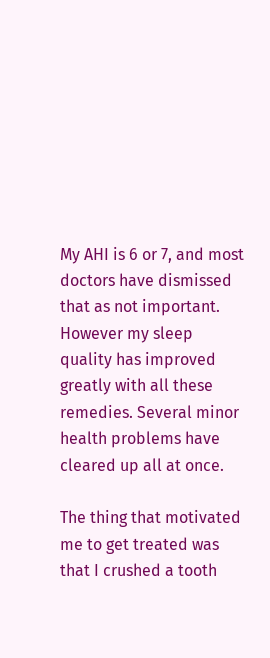My AHI is 6 or 7, and most doctors have dismissed that as not important. However my sleep quality has improved greatly with all these remedies. Several minor health problems have cleared up all at once.

The thing that motivated me to get treated was that I crushed a tooth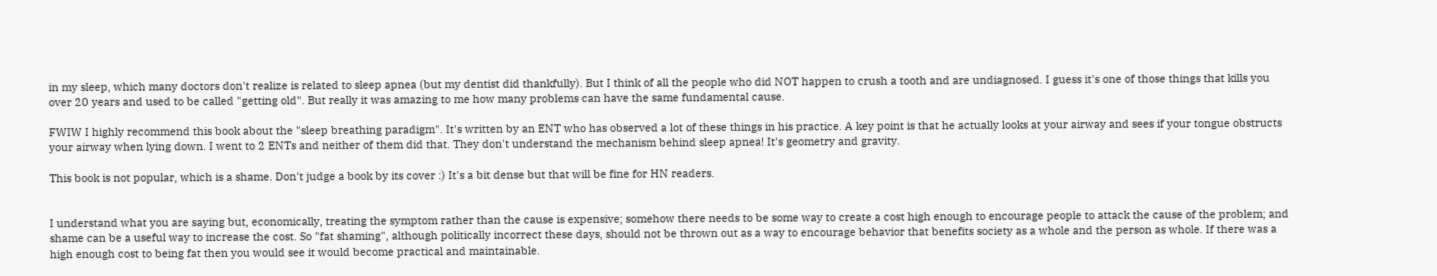in my sleep, which many doctors don't realize is related to sleep apnea (but my dentist did thankfully). But I think of all the people who did NOT happen to crush a tooth and are undiagnosed. I guess it's one of those things that kills you over 20 years and used to be called "getting old". But really it was amazing to me how many problems can have the same fundamental cause.

FWIW I highly recommend this book about the "sleep breathing paradigm". It's written by an ENT who has observed a lot of these things in his practice. A key point is that he actually looks at your airway and sees if your tongue obstructs your airway when lying down. I went to 2 ENTs and neither of them did that. They don't understand the mechanism behind sleep apnea! It's geometry and gravity.

This book is not popular, which is a shame. Don't judge a book by its cover :) It's a bit dense but that will be fine for HN readers.


I understand what you are saying but, economically, treating the symptom rather than the cause is expensive; somehow there needs to be some way to create a cost high enough to encourage people to attack the cause of the problem; and shame can be a useful way to increase the cost. So "fat shaming", although politically incorrect these days, should not be thrown out as a way to encourage behavior that benefits society as a whole and the person as whole. If there was a high enough cost to being fat then you would see it would become practical and maintainable.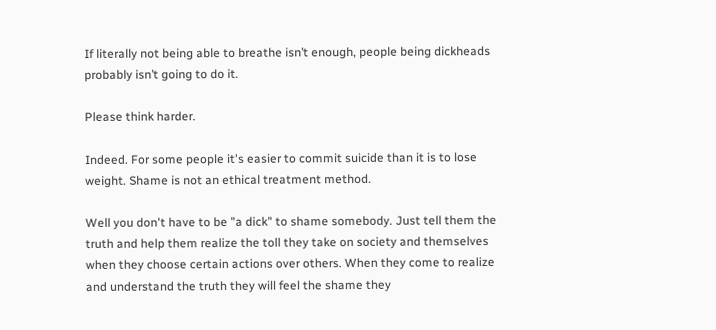If literally not being able to breathe isn’t enough, people being dickheads probably isn’t going to do it.

Please think harder.

Indeed. For some people it's easier to commit suicide than it is to lose weight. Shame is not an ethical treatment method.

Well you don't have to be "a dick" to shame somebody. Just tell them the truth and help them realize the toll they take on society and themselves when they choose certain actions over others. When they come to realize and understand the truth they will feel the shame they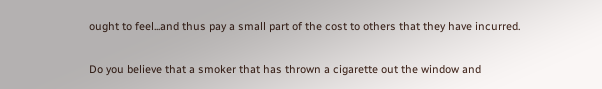ought to feel...and thus pay a small part of the cost to others that they have incurred.

Do you believe that a smoker that has thrown a cigarette out the window and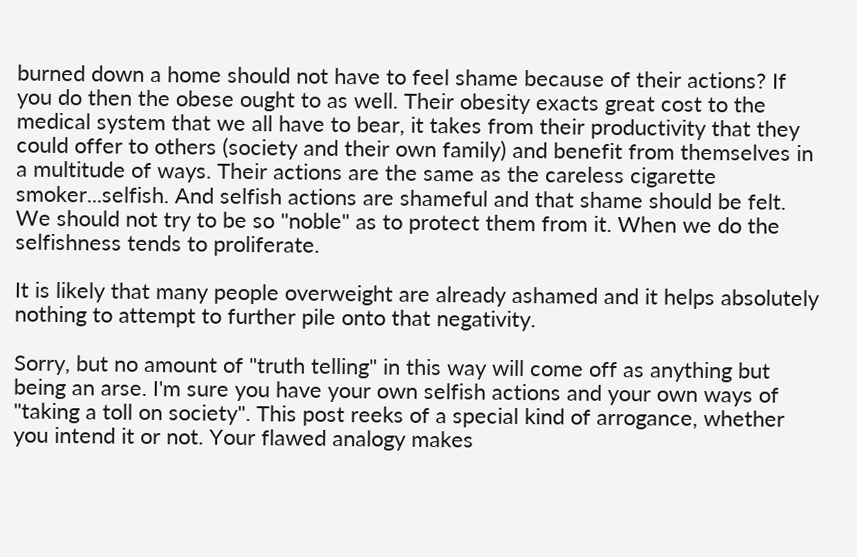burned down a home should not have to feel shame because of their actions? If you do then the obese ought to as well. Their obesity exacts great cost to the medical system that we all have to bear, it takes from their productivity that they could offer to others (society and their own family) and benefit from themselves in a multitude of ways. Their actions are the same as the careless cigarette smoker...selfish. And selfish actions are shameful and that shame should be felt. We should not try to be so "noble" as to protect them from it. When we do the selfishness tends to proliferate.

It is likely that many people overweight are already ashamed and it helps absolutely nothing to attempt to further pile onto that negativity.

Sorry, but no amount of "truth telling" in this way will come off as anything but being an arse. I'm sure you have your own selfish actions and your own ways of "taking a toll on society". This post reeks of a special kind of arrogance, whether you intend it or not. Your flawed analogy makes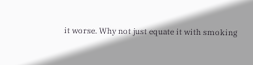it worse. Why not just equate it with smoking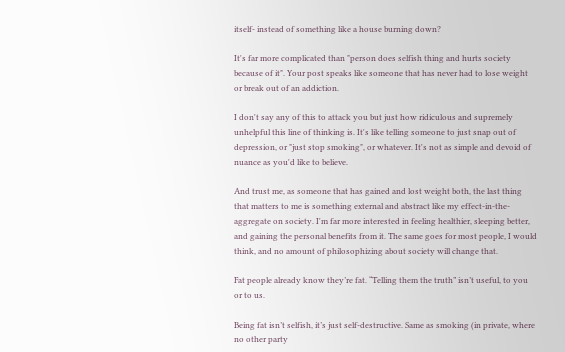itself- instead of something like a house burning down?

It's far more complicated than "person does selfish thing and hurts society because of it". Your post speaks like someone that has never had to lose weight or break out of an addiction.

I don't say any of this to attack you but just how ridiculous and supremely unhelpful this line of thinking is. It's like telling someone to just snap out of depression, or "just stop smoking", or whatever. It's not as simple and devoid of nuance as you'd like to believe.

And trust me, as someone that has gained and lost weight both, the last thing that matters to me is something external and abstract like my effect-in-the-aggregate on society. I'm far more interested in feeling healthier, sleeping better, and gaining the personal benefits from it. The same goes for most people, I would think, and no amount of philosophizing about society will change that.

Fat people already know they’re fat. “Telling them the truth” isn’t useful, to you or to us.

Being fat isn’t selfish, it’s just self-destructive. Same as smoking (in private, where no other party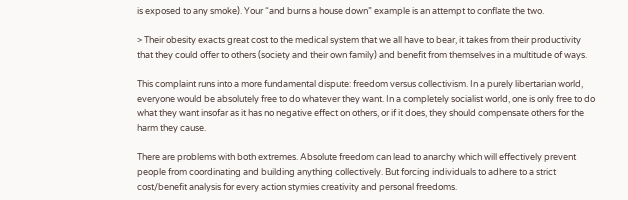is exposed to any smoke). Your “and burns a house down” example is an attempt to conflate the two.

> Their obesity exacts great cost to the medical system that we all have to bear, it takes from their productivity that they could offer to others (society and their own family) and benefit from themselves in a multitude of ways.

This complaint runs into a more fundamental dispute: freedom versus collectivism. In a purely libertarian world, everyone would be absolutely free to do whatever they want. In a completely socialist world, one is only free to do what they want insofar as it has no negative effect on others, or if it does, they should compensate others for the harm they cause.

There are problems with both extremes. Absolute freedom can lead to anarchy which will effectively prevent people from coordinating and building anything collectively. But forcing individuals to adhere to a strict cost/benefit analysis for every action stymies creativity and personal freedoms.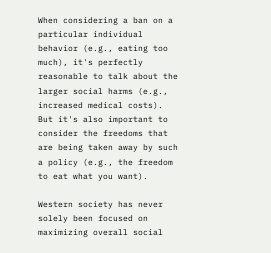When considering a ban on a particular individual behavior (e.g., eating too much), it's perfectly reasonable to talk about the larger social harms (e.g., increased medical costs). But it's also important to consider the freedoms that are being taken away by such a policy (e.g., the freedom to eat what you want).

Western society has never solely been focused on maximizing overall social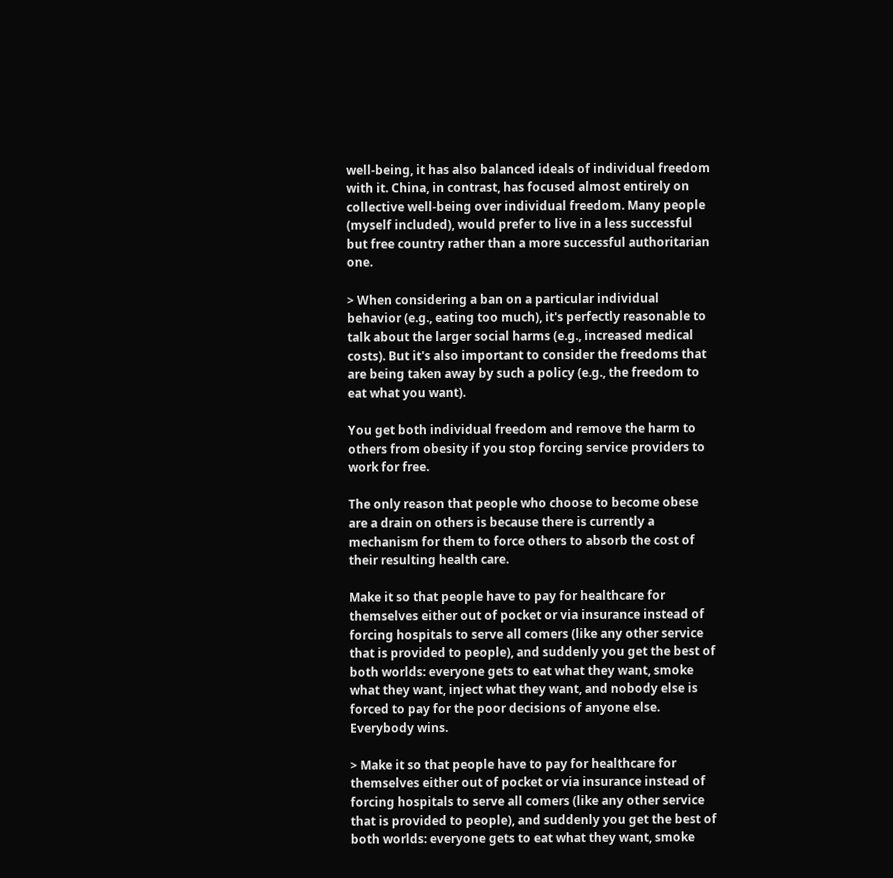well-being, it has also balanced ideals of individual freedom with it. China, in contrast, has focused almost entirely on collective well-being over individual freedom. Many people (myself included), would prefer to live in a less successful but free country rather than a more successful authoritarian one.

> When considering a ban on a particular individual behavior (e.g., eating too much), it's perfectly reasonable to talk about the larger social harms (e.g., increased medical costs). But it's also important to consider the freedoms that are being taken away by such a policy (e.g., the freedom to eat what you want).

You get both individual freedom and remove the harm to others from obesity if you stop forcing service providers to work for free.

The only reason that people who choose to become obese are a drain on others is because there is currently a mechanism for them to force others to absorb the cost of their resulting health care.

Make it so that people have to pay for healthcare for themselves either out of pocket or via insurance instead of forcing hospitals to serve all comers (like any other service that is provided to people), and suddenly you get the best of both worlds: everyone gets to eat what they want, smoke what they want, inject what they want, and nobody else is forced to pay for the poor decisions of anyone else. Everybody wins.

> Make it so that people have to pay for healthcare for themselves either out of pocket or via insurance instead of forcing hospitals to serve all comers (like any other service that is provided to people), and suddenly you get the best of both worlds: everyone gets to eat what they want, smoke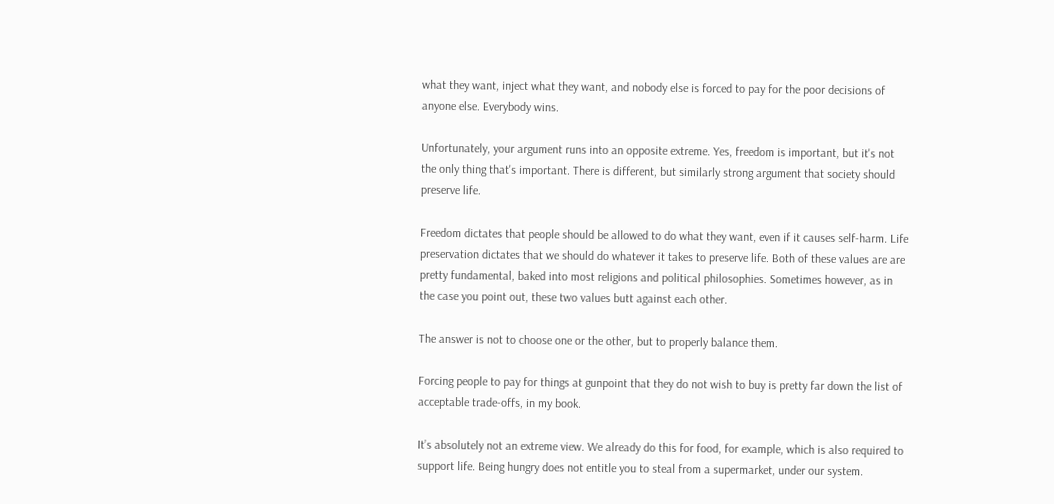what they want, inject what they want, and nobody else is forced to pay for the poor decisions of anyone else. Everybody wins.

Unfortunately, your argument runs into an opposite extreme. Yes, freedom is important, but it's not the only thing that's important. There is different, but similarly strong argument that society should preserve life.

Freedom dictates that people should be allowed to do what they want, even if it causes self-harm. Life preservation dictates that we should do whatever it takes to preserve life. Both of these values are are pretty fundamental, baked into most religions and political philosophies. Sometimes however, as in the case you point out, these two values butt against each other.

The answer is not to choose one or the other, but to properly balance them.

Forcing people to pay for things at gunpoint that they do not wish to buy is pretty far down the list of acceptable trade-offs, in my book.

It’s absolutely not an extreme view. We already do this for food, for example, which is also required to support life. Being hungry does not entitle you to steal from a supermarket, under our system.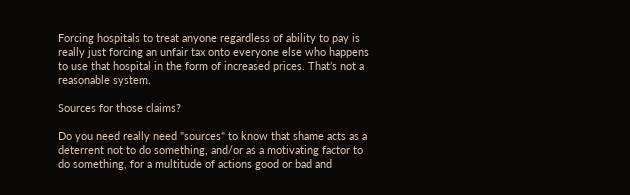Forcing hospitals to treat anyone regardless of ability to pay is really just forcing an unfair tax onto everyone else who happens to use that hospital in the form of increased prices. That’s not a reasonable system.

Sources for those claims?

Do you need really need "sources" to know that shame acts as a deterrent not to do something, and/or as a motivating factor to do something, for a multitude of actions good or bad and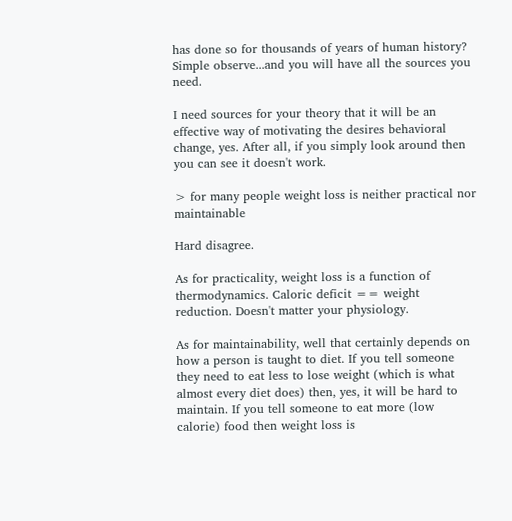has done so for thousands of years of human history? Simple observe...and you will have all the sources you need.

I need sources for your theory that it will be an effective way of motivating the desires behavioral change, yes. After all, if you simply look around then you can see it doesn't work.

> for many people weight loss is neither practical nor maintainable

Hard disagree.

As for practicality, weight loss is a function of thermodynamics. Caloric deficit == weight reduction. Doesn't matter your physiology.

As for maintainability, well that certainly depends on how a person is taught to diet. If you tell someone they need to eat less to lose weight (which is what almost every diet does) then, yes, it will be hard to maintain. If you tell someone to eat more (low calorie) food then weight loss is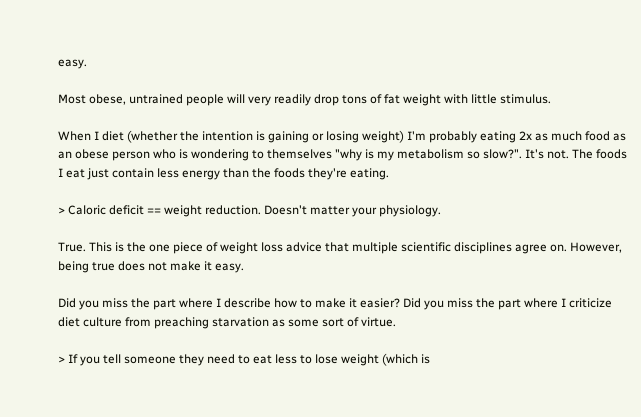easy.

Most obese, untrained people will very readily drop tons of fat weight with little stimulus.

When I diet (whether the intention is gaining or losing weight) I'm probably eating 2x as much food as an obese person who is wondering to themselves "why is my metabolism so slow?". It's not. The foods I eat just contain less energy than the foods they're eating.

> Caloric deficit == weight reduction. Doesn't matter your physiology.

True. This is the one piece of weight loss advice that multiple scientific disciplines agree on. However, being true does not make it easy.

Did you miss the part where I describe how to make it easier? Did you miss the part where I criticize diet culture from preaching starvation as some sort of virtue.

> If you tell someone they need to eat less to lose weight (which is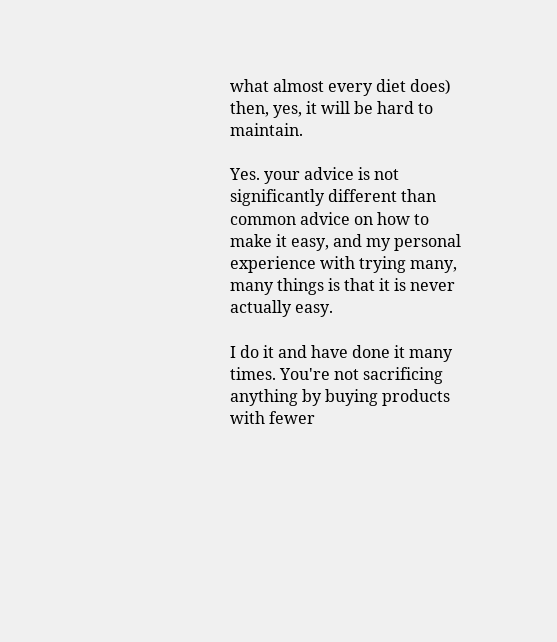what almost every diet does) then, yes, it will be hard to maintain.

Yes. your advice is not significantly different than common advice on how to make it easy, and my personal experience with trying many, many things is that it is never actually easy.

I do it and have done it many times. You're not sacrificing anything by buying products with fewer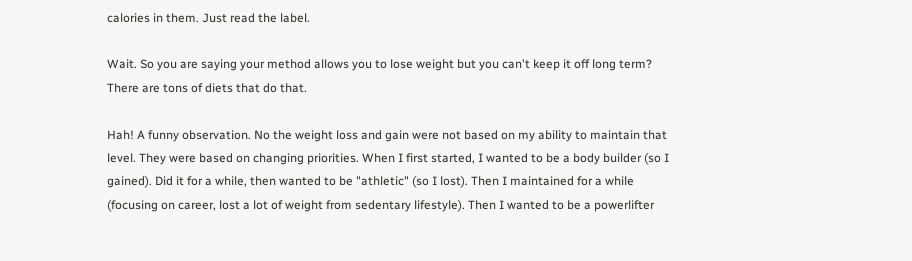calories in them. Just read the label.

Wait. So you are saying your method allows you to lose weight but you can't keep it off long term? There are tons of diets that do that.

Hah! A funny observation. No the weight loss and gain were not based on my ability to maintain that level. They were based on changing priorities. When I first started, I wanted to be a body builder (so I gained). Did it for a while, then wanted to be "athletic" (so I lost). Then I maintained for a while (focusing on career, lost a lot of weight from sedentary lifestyle). Then I wanted to be a powerlifter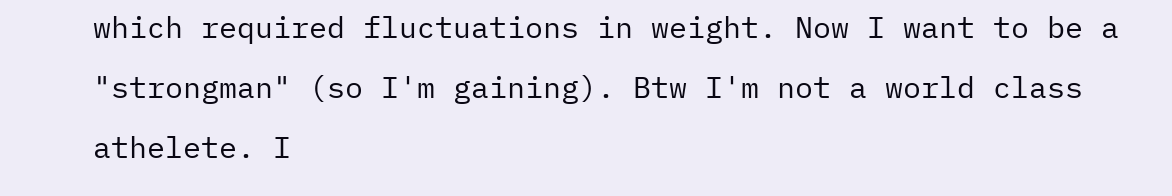which required fluctuations in weight. Now I want to be a "strongman" (so I'm gaining). Btw I'm not a world class athelete. I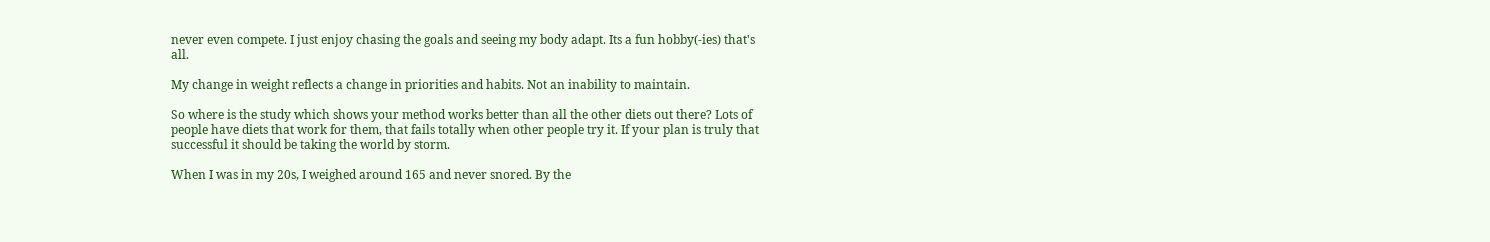never even compete. I just enjoy chasing the goals and seeing my body adapt. Its a fun hobby(-ies) that's all.

My change in weight reflects a change in priorities and habits. Not an inability to maintain.

So where is the study which shows your method works better than all the other diets out there? Lots of people have diets that work for them, that fails totally when other people try it. If your plan is truly that successful it should be taking the world by storm.

When I was in my 20s, I weighed around 165 and never snored. By the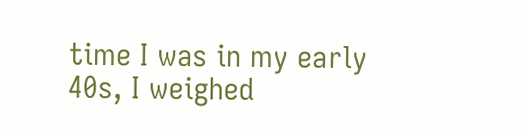time I was in my early 40s, I weighed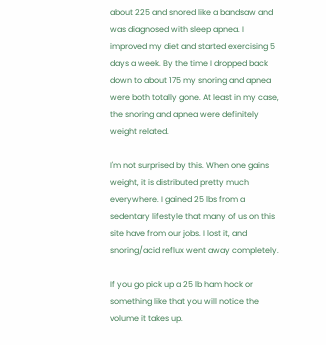about 225 and snored like a bandsaw and was diagnosed with sleep apnea. I improved my diet and started exercising 5 days a week. By the time I dropped back down to about 175 my snoring and apnea were both totally gone. At least in my case, the snoring and apnea were definitely weight related.

I'm not surprised by this. When one gains weight, it is distributed pretty much everywhere. I gained 25 lbs from a sedentary lifestyle that many of us on this site have from our jobs. I lost it, and snoring/acid reflux went away completely.

If you go pick up a 25 lb ham hock or something like that you will notice the volume it takes up.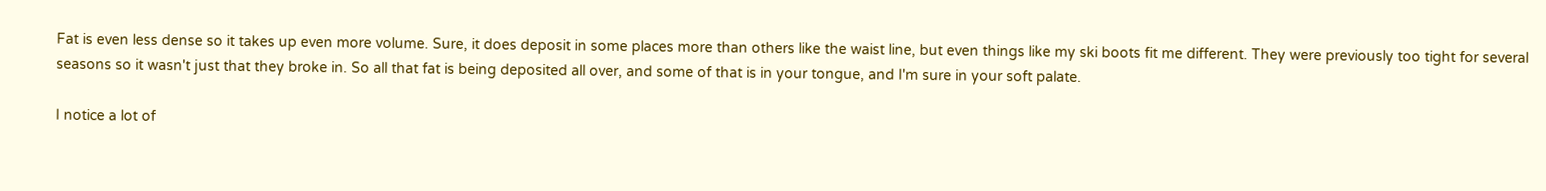Fat is even less dense so it takes up even more volume. Sure, it does deposit in some places more than others like the waist line, but even things like my ski boots fit me different. They were previously too tight for several seasons so it wasn't just that they broke in. So all that fat is being deposited all over, and some of that is in your tongue, and I'm sure in your soft palate.

I notice a lot of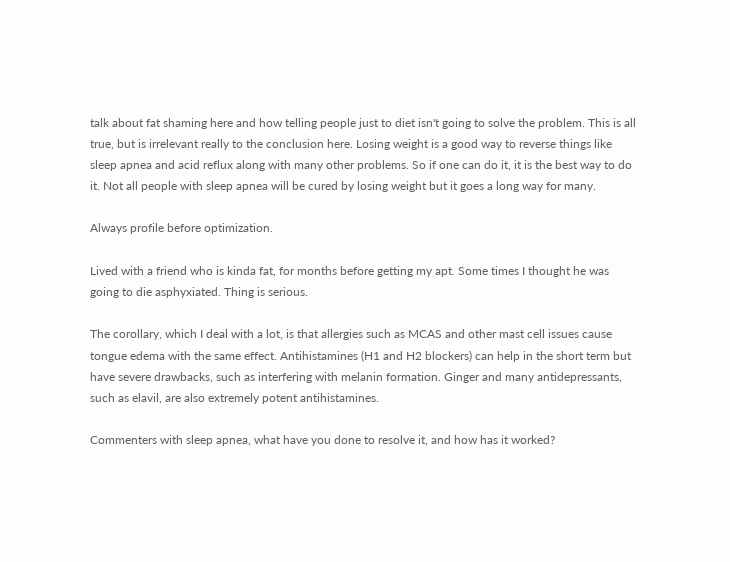talk about fat shaming here and how telling people just to diet isn't going to solve the problem. This is all true, but is irrelevant really to the conclusion here. Losing weight is a good way to reverse things like sleep apnea and acid reflux along with many other problems. So if one can do it, it is the best way to do it. Not all people with sleep apnea will be cured by losing weight but it goes a long way for many.

Always profile before optimization.

Lived with a friend who is kinda fat, for months before getting my apt. Some times I thought he was going to die asphyxiated. Thing is serious.

The corollary, which I deal with a lot, is that allergies such as MCAS and other mast cell issues cause tongue edema with the same effect. Antihistamines (H1 and H2 blockers) can help in the short term but have severe drawbacks, such as interfering with melanin formation. Ginger and many antidepressants, such as elavil, are also extremely potent antihistamines.

Commenters with sleep apnea, what have you done to resolve it, and how has it worked?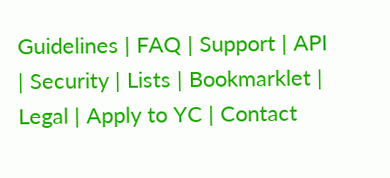Guidelines | FAQ | Support | API | Security | Lists | Bookmarklet | Legal | Apply to YC | Contact